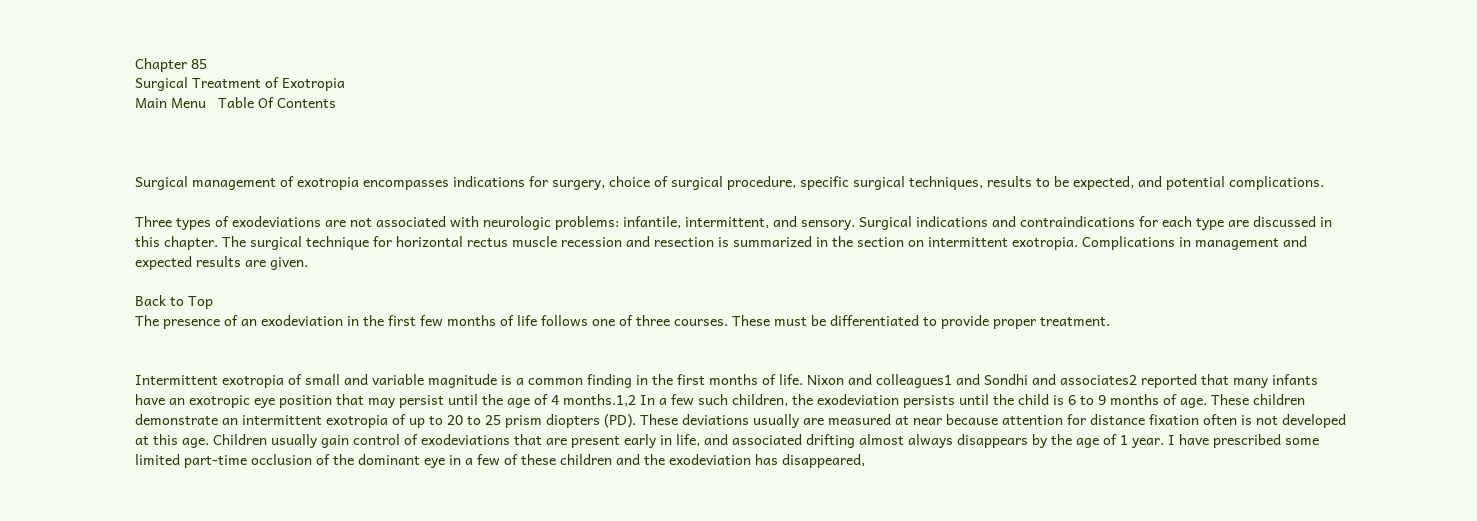Chapter 85
Surgical Treatment of Exotropia
Main Menu   Table Of Contents



Surgical management of exotropia encompasses indications for surgery, choice of surgical procedure, specific surgical techniques, results to be expected, and potential complications.

Three types of exodeviations are not associated with neurologic problems: infantile, intermittent, and sensory. Surgical indications and contraindications for each type are discussed in this chapter. The surgical technique for horizontal rectus muscle recession and resection is summarized in the section on intermittent exotropia. Complications in management and expected results are given.

Back to Top
The presence of an exodeviation in the first few months of life follows one of three courses. These must be differentiated to provide proper treatment.


Intermittent exotropia of small and variable magnitude is a common finding in the first months of life. Nixon and colleagues1 and Sondhi and associates2 reported that many infants have an exotropic eye position that may persist until the age of 4 months.1,2 In a few such children, the exodeviation persists until the child is 6 to 9 months of age. These children demonstrate an intermittent exotropia of up to 20 to 25 prism diopters (PD). These deviations usually are measured at near because attention for distance fixation often is not developed at this age. Children usually gain control of exodeviations that are present early in life, and associated drifting almost always disappears by the age of 1 year. I have prescribed some limited part-time occlusion of the dominant eye in a few of these children and the exodeviation has disappeared,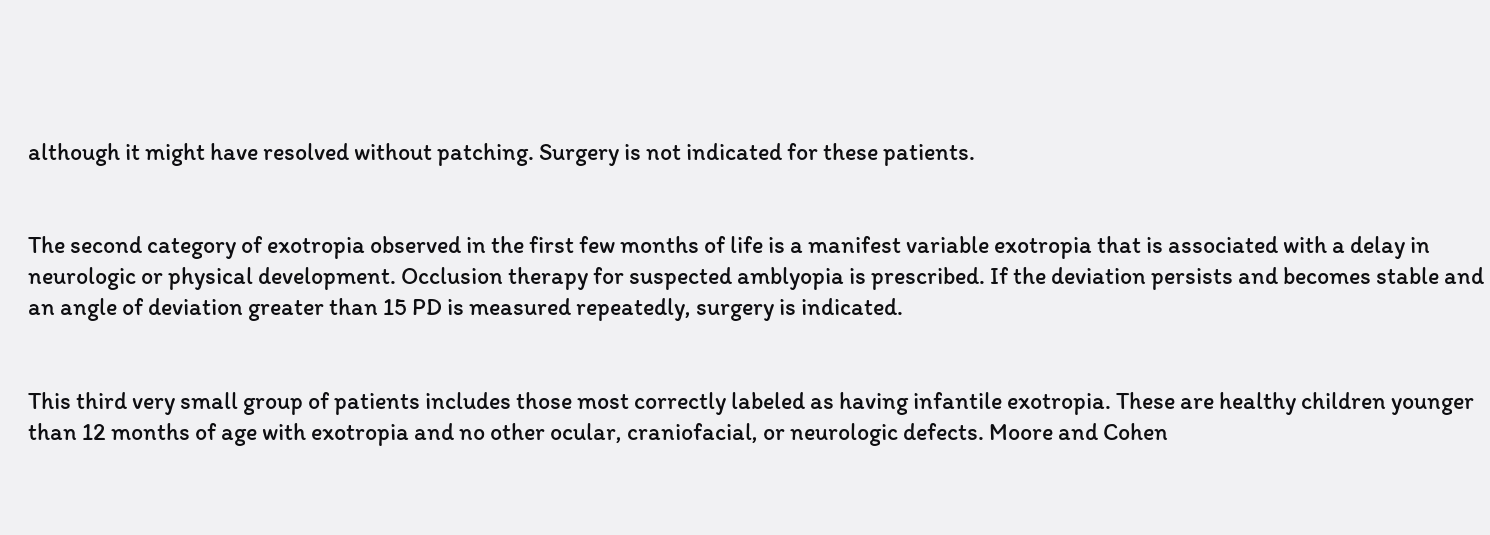although it might have resolved without patching. Surgery is not indicated for these patients.


The second category of exotropia observed in the first few months of life is a manifest variable exotropia that is associated with a delay in neurologic or physical development. Occlusion therapy for suspected amblyopia is prescribed. If the deviation persists and becomes stable and an angle of deviation greater than 15 PD is measured repeatedly, surgery is indicated.


This third very small group of patients includes those most correctly labeled as having infantile exotropia. These are healthy children younger than 12 months of age with exotropia and no other ocular, craniofacial, or neurologic defects. Moore and Cohen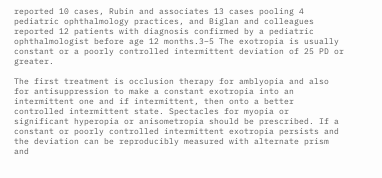reported 10 cases, Rubin and associates 13 cases pooling 4 pediatric ophthalmology practices, and Biglan and colleagues reported 12 patients with diagnosis confirmed by a pediatric ophthalmologist before age 12 months.3–5 The exotropia is usually constant or a poorly controlled intermittent deviation of 25 PD or greater.

The first treatment is occlusion therapy for amblyopia and also for antisuppression to make a constant exotropia into an intermittent one and if intermittent, then onto a better controlled intermittent state. Spectacles for myopia or significant hyperopia or anisometropia should be prescribed. If a constant or poorly controlled intermittent exotropia persists and the deviation can be reproducibly measured with alternate prism and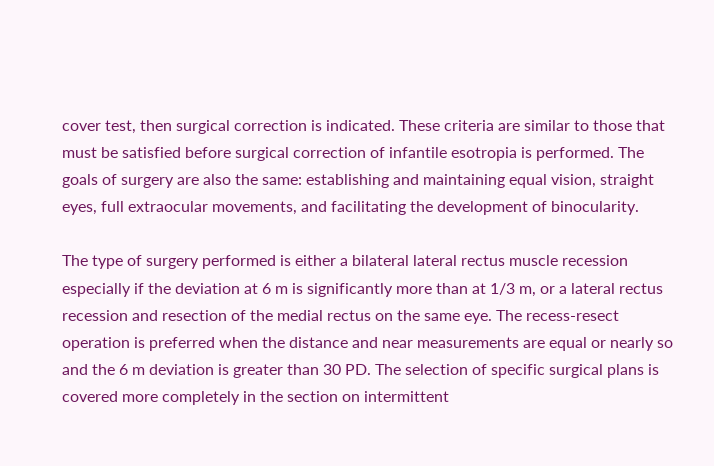cover test, then surgical correction is indicated. These criteria are similar to those that must be satisfied before surgical correction of infantile esotropia is performed. The goals of surgery are also the same: establishing and maintaining equal vision, straight eyes, full extraocular movements, and facilitating the development of binocularity.

The type of surgery performed is either a bilateral lateral rectus muscle recession especially if the deviation at 6 m is significantly more than at 1/3 m, or a lateral rectus recession and resection of the medial rectus on the same eye. The recess-resect operation is preferred when the distance and near measurements are equal or nearly so and the 6 m deviation is greater than 30 PD. The selection of specific surgical plans is covered more completely in the section on intermittent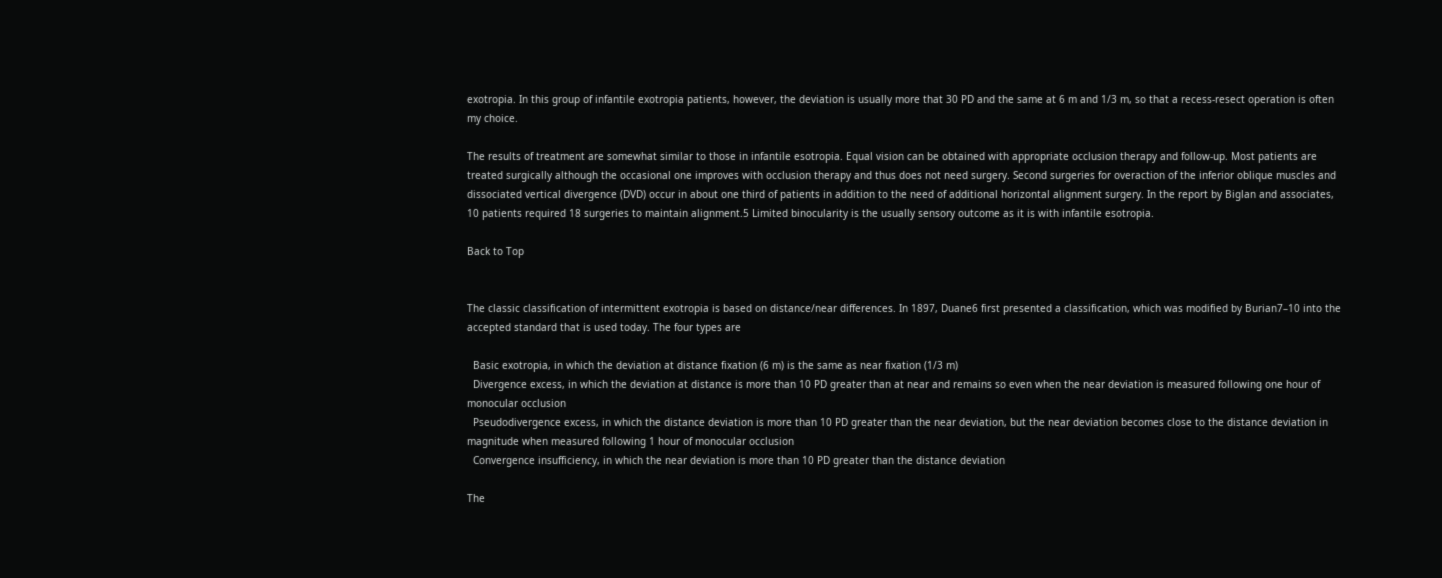exotropia. In this group of infantile exotropia patients, however, the deviation is usually more that 30 PD and the same at 6 m and 1/3 m, so that a recess-resect operation is often my choice.

The results of treatment are somewhat similar to those in infantile esotropia. Equal vision can be obtained with appropriate occlusion therapy and follow-up. Most patients are treated surgically although the occasional one improves with occlusion therapy and thus does not need surgery. Second surgeries for overaction of the inferior oblique muscles and dissociated vertical divergence (DVD) occur in about one third of patients in addition to the need of additional horizontal alignment surgery. In the report by Biglan and associates, 10 patients required 18 surgeries to maintain alignment.5 Limited binocularity is the usually sensory outcome as it is with infantile esotropia.

Back to Top


The classic classification of intermittent exotropia is based on distance/near differences. In 1897, Duane6 first presented a classification, which was modified by Burian7–10 into the accepted standard that is used today. The four types are

  Basic exotropia, in which the deviation at distance fixation (6 m) is the same as near fixation (1/3 m)
  Divergence excess, in which the deviation at distance is more than 10 PD greater than at near and remains so even when the near deviation is measured following one hour of monocular occlusion
  Pseudodivergence excess, in which the distance deviation is more than 10 PD greater than the near deviation, but the near deviation becomes close to the distance deviation in magnitude when measured following 1 hour of monocular occlusion
  Convergence insufficiency, in which the near deviation is more than 10 PD greater than the distance deviation

The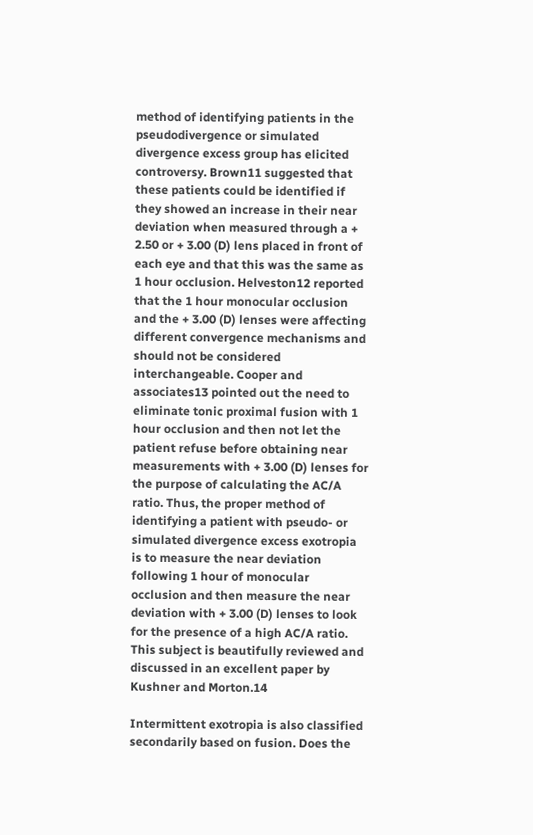method of identifying patients in the pseudodivergence or simulated divergence excess group has elicited controversy. Brown11 suggested that these patients could be identified if they showed an increase in their near deviation when measured through a + 2.50 or + 3.00 (D) lens placed in front of each eye and that this was the same as 1 hour occlusion. Helveston12 reported that the 1 hour monocular occlusion and the + 3.00 (D) lenses were affecting different convergence mechanisms and should not be considered interchangeable. Cooper and associates13 pointed out the need to eliminate tonic proximal fusion with 1 hour occlusion and then not let the patient refuse before obtaining near measurements with + 3.00 (D) lenses for the purpose of calculating the AC/A ratio. Thus, the proper method of identifying a patient with pseudo- or simulated divergence excess exotropia is to measure the near deviation following 1 hour of monocular occlusion and then measure the near deviation with + 3.00 (D) lenses to look for the presence of a high AC/A ratio. This subject is beautifully reviewed and discussed in an excellent paper by Kushner and Morton.14

Intermittent exotropia is also classified secondarily based on fusion. Does the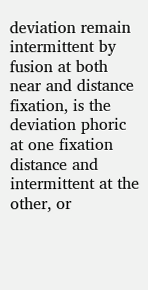deviation remain intermittent by fusion at both near and distance fixation, is the deviation phoric at one fixation distance and intermittent at the other, or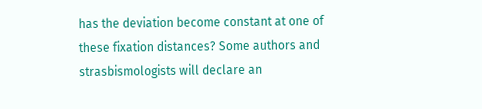has the deviation become constant at one of these fixation distances? Some authors and strasbismologists will declare an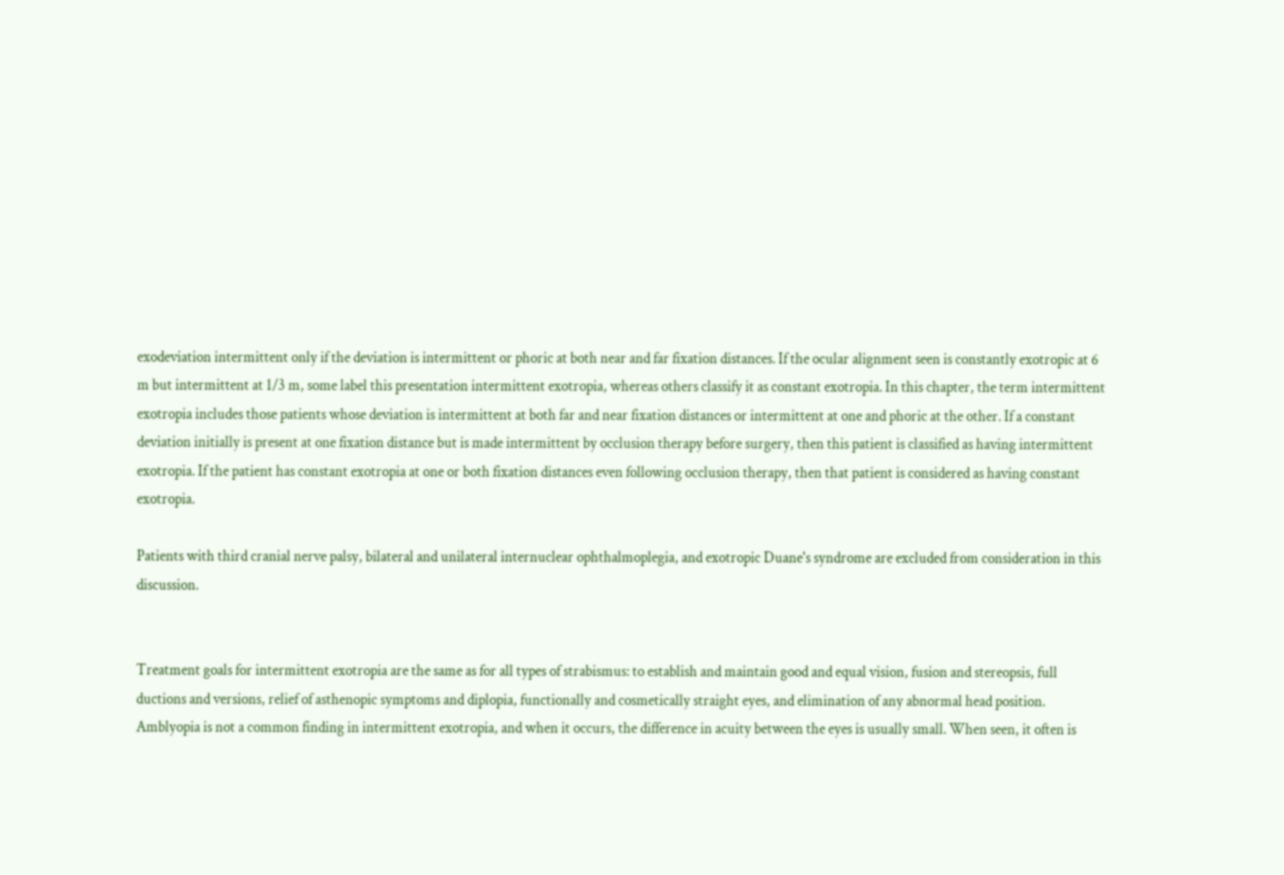exodeviation intermittent only if the deviation is intermittent or phoric at both near and far fixation distances. If the ocular alignment seen is constantly exotropic at 6 m but intermittent at 1/3 m, some label this presentation intermittent exotropia, whereas others classify it as constant exotropia. In this chapter, the term intermittent exotropia includes those patients whose deviation is intermittent at both far and near fixation distances or intermittent at one and phoric at the other. If a constant deviation initially is present at one fixation distance but is made intermittent by occlusion therapy before surgery, then this patient is classified as having intermittent exotropia. If the patient has constant exotropia at one or both fixation distances even following occlusion therapy, then that patient is considered as having constant exotropia.

Patients with third cranial nerve palsy, bilateral and unilateral internuclear ophthalmoplegia, and exotropic Duane's syndrome are excluded from consideration in this discussion.


Treatment goals for intermittent exotropia are the same as for all types of strabismus: to establish and maintain good and equal vision, fusion and stereopsis, full ductions and versions, relief of asthenopic symptoms and diplopia, functionally and cosmetically straight eyes, and elimination of any abnormal head position. Amblyopia is not a common finding in intermittent exotropia, and when it occurs, the difference in acuity between the eyes is usually small. When seen, it often is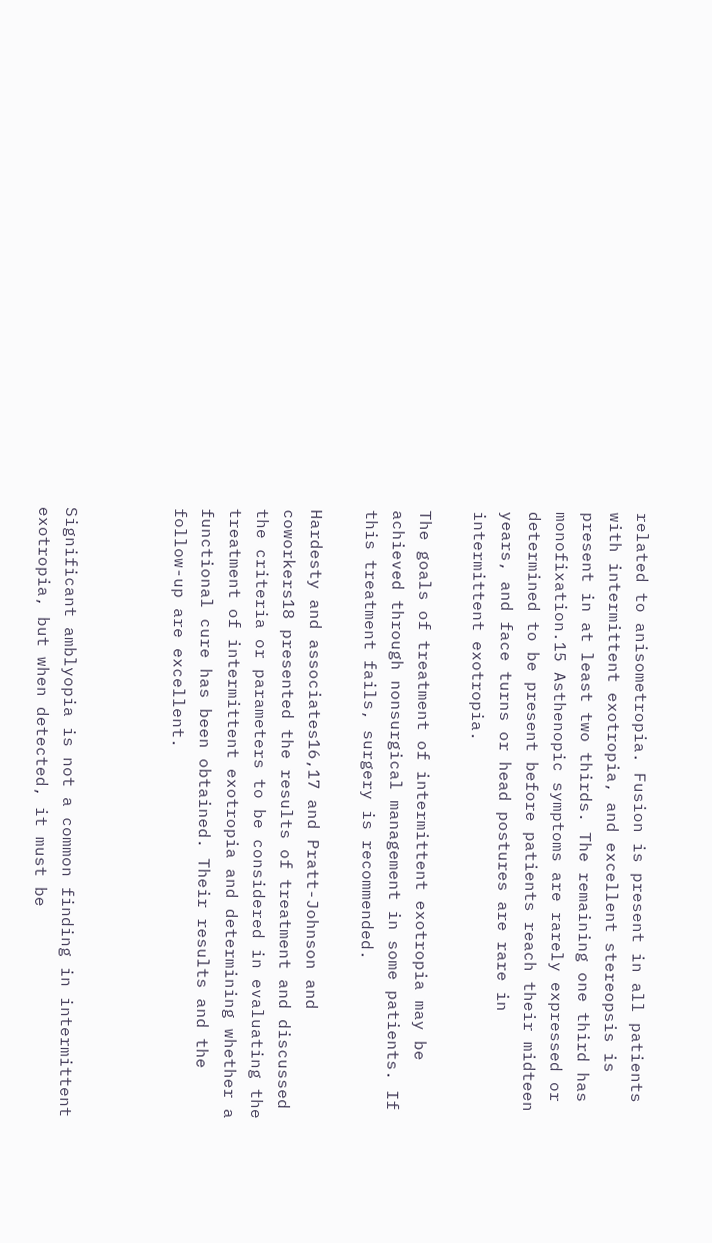related to anisometropia. Fusion is present in all patients with intermittent exotropia, and excellent stereopsis is present in at least two thirds. The remaining one third has monofixation.15 Asthenopic symptoms are rarely expressed or determined to be present before patients reach their midteen years, and face turns or head postures are rare in intermittent exotropia.

The goals of treatment of intermittent exotropia may be achieved through nonsurgical management in some patients. If this treatment fails, surgery is recommended.

Hardesty and associates16,17 and Pratt-Johnson and coworkers18 presented the results of treatment and discussed the criteria or parameters to be considered in evaluating the treatment of intermittent exotropia and determining whether a functional cure has been obtained. Their results and the follow-up are excellent.



Significant amblyopia is not a common finding in intermittent exotropia, but when detected, it must be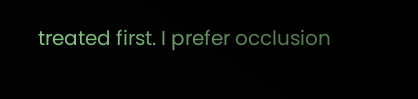treated first. I prefer occlusion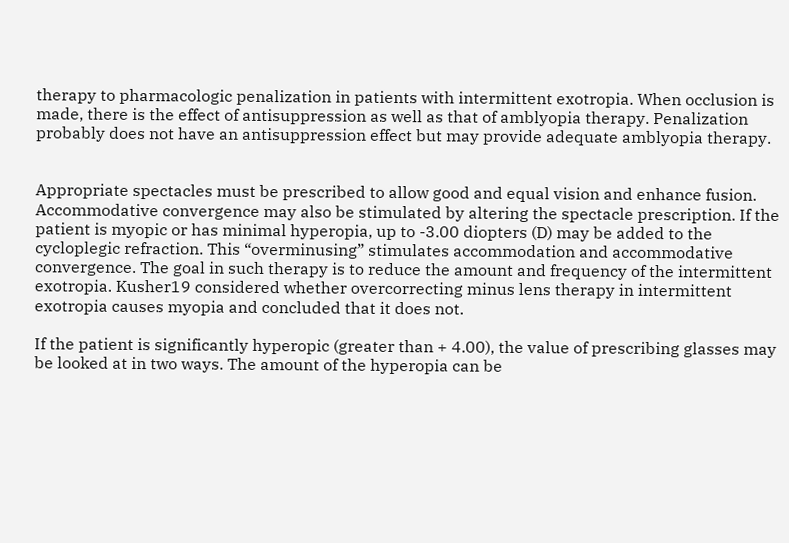therapy to pharmacologic penalization in patients with intermittent exotropia. When occlusion is made, there is the effect of antisuppression as well as that of amblyopia therapy. Penalization probably does not have an antisuppression effect but may provide adequate amblyopia therapy.


Appropriate spectacles must be prescribed to allow good and equal vision and enhance fusion. Accommodative convergence may also be stimulated by altering the spectacle prescription. If the patient is myopic or has minimal hyperopia, up to -3.00 diopters (D) may be added to the cycloplegic refraction. This “overminusing” stimulates accommodation and accommodative convergence. The goal in such therapy is to reduce the amount and frequency of the intermittent exotropia. Kusher19 considered whether overcorrecting minus lens therapy in intermittent exotropia causes myopia and concluded that it does not.

If the patient is significantly hyperopic (greater than + 4.00), the value of prescribing glasses may be looked at in two ways. The amount of the hyperopia can be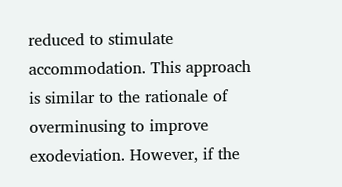reduced to stimulate accommodation. This approach is similar to the rationale of overminusing to improve exodeviation. However, if the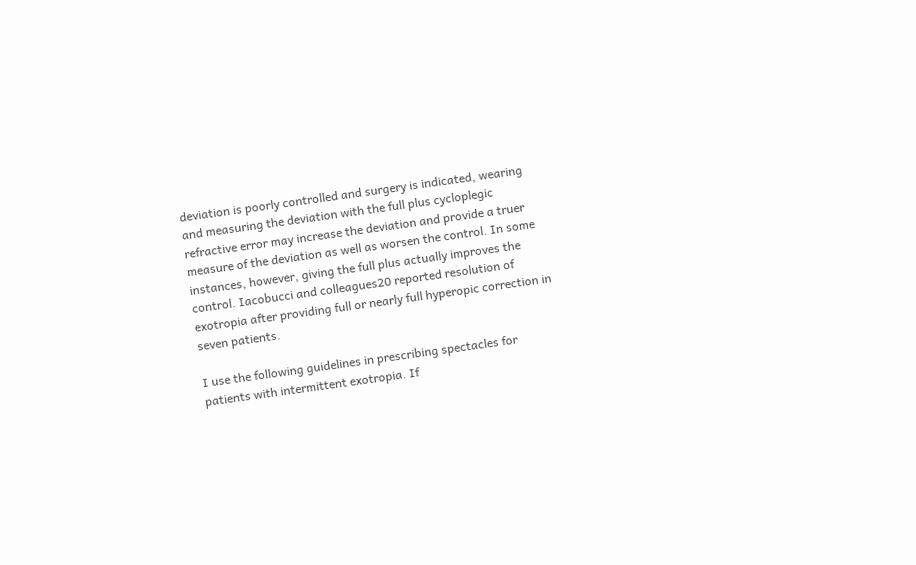deviation is poorly controlled and surgery is indicated, wearing and measuring the deviation with the full plus cycloplegic refractive error may increase the deviation and provide a truer measure of the deviation as well as worsen the control. In some instances, however, giving the full plus actually improves the control. Iacobucci and colleagues20 reported resolution of exotropia after providing full or nearly full hyperopic correction in seven patients.

I use the following guidelines in prescribing spectacles for patients with intermittent exotropia. If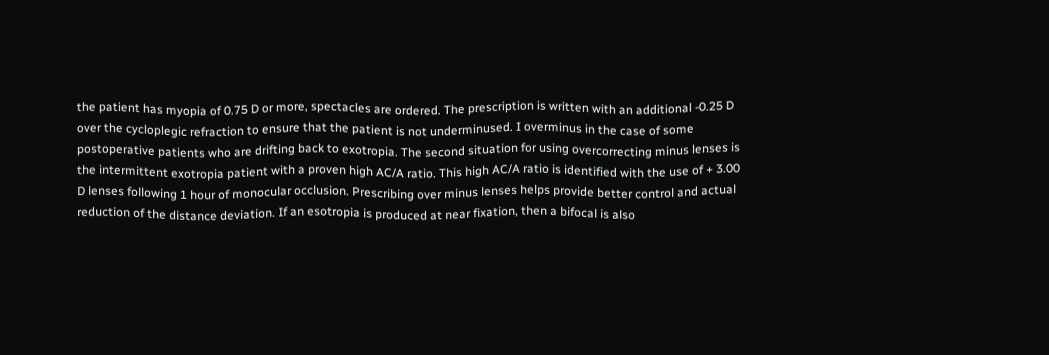the patient has myopia of 0.75 D or more, spectacles are ordered. The prescription is written with an additional -0.25 D over the cycloplegic refraction to ensure that the patient is not underminused. I overminus in the case of some postoperative patients who are drifting back to exotropia. The second situation for using overcorrecting minus lenses is the intermittent exotropia patient with a proven high AC/A ratio. This high AC/A ratio is identified with the use of + 3.00 D lenses following 1 hour of monocular occlusion. Prescribing over minus lenses helps provide better control and actual reduction of the distance deviation. If an esotropia is produced at near fixation, then a bifocal is also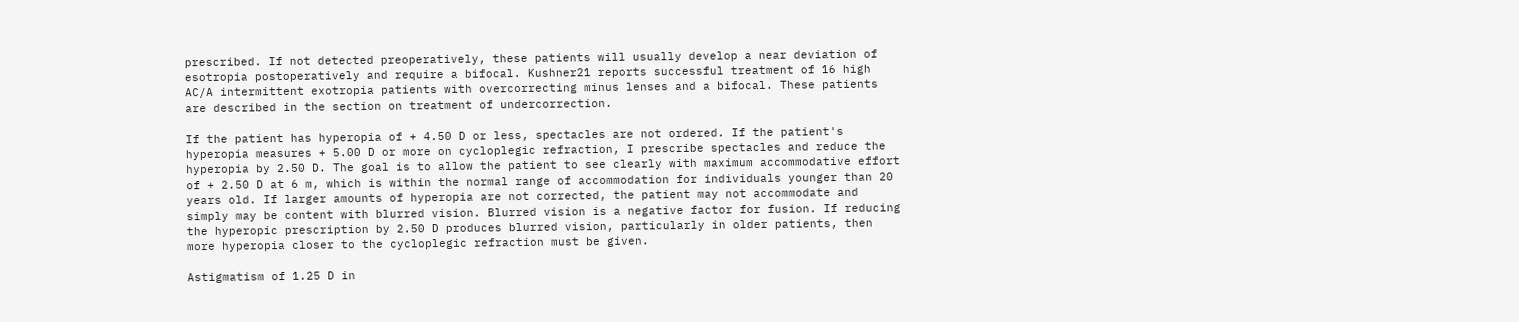prescribed. If not detected preoperatively, these patients will usually develop a near deviation of esotropia postoperatively and require a bifocal. Kushner21 reports successful treatment of 16 high AC/A intermittent exotropia patients with overcorrecting minus lenses and a bifocal. These patients are described in the section on treatment of undercorrection.

If the patient has hyperopia of + 4.50 D or less, spectacles are not ordered. If the patient's hyperopia measures + 5.00 D or more on cycloplegic refraction, I prescribe spectacles and reduce the hyperopia by 2.50 D. The goal is to allow the patient to see clearly with maximum accommodative effort of + 2.50 D at 6 m, which is within the normal range of accommodation for individuals younger than 20 years old. If larger amounts of hyperopia are not corrected, the patient may not accommodate and simply may be content with blurred vision. Blurred vision is a negative factor for fusion. If reducing the hyperopic prescription by 2.50 D produces blurred vision, particularly in older patients, then more hyperopia closer to the cycloplegic refraction must be given.

Astigmatism of 1.25 D in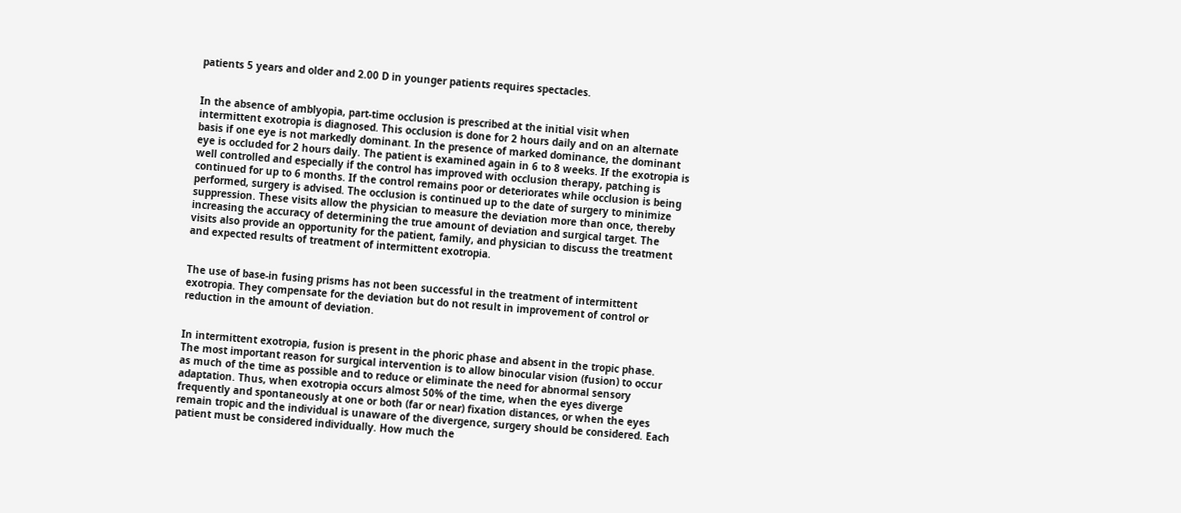patients 5 years and older and 2.00 D in younger patients requires spectacles.


In the absence of amblyopia, part-time occlusion is prescribed at the initial visit when intermittent exotropia is diagnosed. This occlusion is done for 2 hours daily and on an alternate basis if one eye is not markedly dominant. In the presence of marked dominance, the dominant eye is occluded for 2 hours daily. The patient is examined again in 6 to 8 weeks. If the exotropia is well controlled and especially if the control has improved with occlusion therapy, patching is continued for up to 6 months. If the control remains poor or deteriorates while occlusion is being performed, surgery is advised. The occlusion is continued up to the date of surgery to minimize suppression. These visits allow the physician to measure the deviation more than once, thereby increasing the accuracy of determining the true amount of deviation and surgical target. The visits also provide an opportunity for the patient, family, and physician to discuss the treatment and expected results of treatment of intermittent exotropia.


The use of base-in fusing prisms has not been successful in the treatment of intermittent exotropia. They compensate for the deviation but do not result in improvement of control or reduction in the amount of deviation.


In intermittent exotropia, fusion is present in the phoric phase and absent in the tropic phase. The most important reason for surgical intervention is to allow binocular vision (fusion) to occur as much of the time as possible and to reduce or eliminate the need for abnormal sensory adaptation. Thus, when exotropia occurs almost 50% of the time, when the eyes diverge frequently and spontaneously at one or both (far or near) fixation distances, or when the eyes remain tropic and the individual is unaware of the divergence, surgery should be considered. Each patient must be considered individually. How much the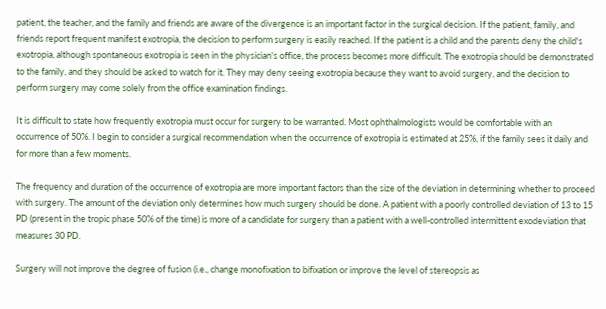patient, the teacher, and the family and friends are aware of the divergence is an important factor in the surgical decision. If the patient, family, and friends report frequent manifest exotropia, the decision to perform surgery is easily reached. If the patient is a child and the parents deny the child's exotropia, although spontaneous exotropia is seen in the physician's office, the process becomes more difficult. The exotropia should be demonstrated to the family, and they should be asked to watch for it. They may deny seeing exotropia because they want to avoid surgery, and the decision to perform surgery may come solely from the office examination findings.

It is difficult to state how frequently exotropia must occur for surgery to be warranted. Most ophthalmologists would be comfortable with an occurrence of 50%. I begin to consider a surgical recommendation when the occurrence of exotropia is estimated at 25%, if the family sees it daily and for more than a few moments.

The frequency and duration of the occurrence of exotropia are more important factors than the size of the deviation in determining whether to proceed with surgery. The amount of the deviation only determines how much surgery should be done. A patient with a poorly controlled deviation of 13 to 15 PD (present in the tropic phase 50% of the time) is more of a candidate for surgery than a patient with a well-controlled intermittent exodeviation that measures 30 PD.

Surgery will not improve the degree of fusion (i.e., change monofixation to bifixation or improve the level of stereopsis as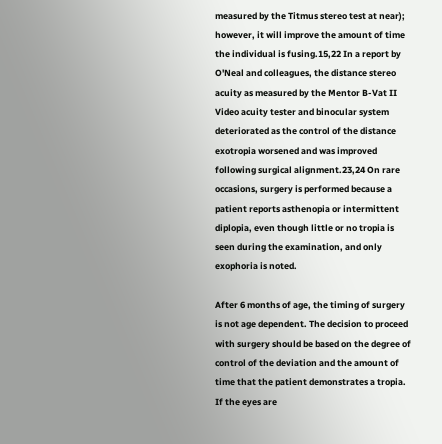measured by the Titmus stereo test at near); however, it will improve the amount of time the individual is fusing.15,22 In a report by O'Neal and colleagues, the distance stereo acuity as measured by the Mentor B-Vat II Video acuity tester and binocular system deteriorated as the control of the distance exotropia worsened and was improved following surgical alignment.23,24 On rare occasions, surgery is performed because a patient reports asthenopia or intermittent diplopia, even though little or no tropia is seen during the examination, and only exophoria is noted.

After 6 months of age, the timing of surgery is not age dependent. The decision to proceed with surgery should be based on the degree of control of the deviation and the amount of time that the patient demonstrates a tropia. If the eyes are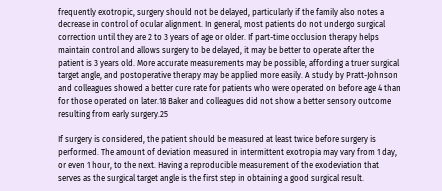frequently exotropic, surgery should not be delayed, particularly if the family also notes a decrease in control of ocular alignment. In general, most patients do not undergo surgical correction until they are 2 to 3 years of age or older. If part-time occlusion therapy helps maintain control and allows surgery to be delayed, it may be better to operate after the patient is 3 years old. More accurate measurements may be possible, affording a truer surgical target angle, and postoperative therapy may be applied more easily. A study by Pratt-Johnson and colleagues showed a better cure rate for patients who were operated on before age 4 than for those operated on later.18 Baker and colleagues did not show a better sensory outcome resulting from early surgery.25

If surgery is considered, the patient should be measured at least twice before surgery is performed. The amount of deviation measured in intermittent exotropia may vary from 1 day, or even 1 hour, to the next. Having a reproducible measurement of the exodeviation that serves as the surgical target angle is the first step in obtaining a good surgical result.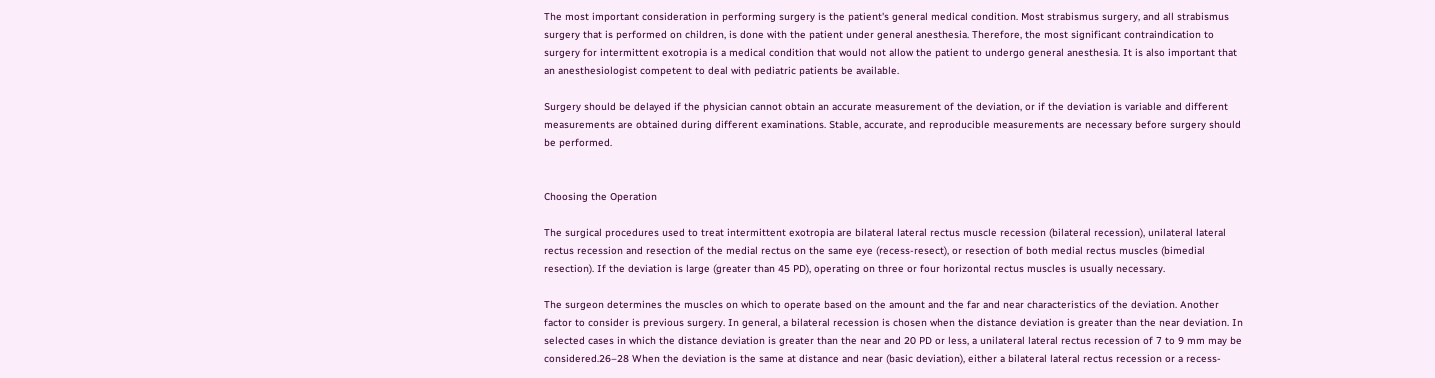The most important consideration in performing surgery is the patient's general medical condition. Most strabismus surgery, and all strabismus surgery that is performed on children, is done with the patient under general anesthesia. Therefore, the most significant contraindication to surgery for intermittent exotropia is a medical condition that would not allow the patient to undergo general anesthesia. It is also important that an anesthesiologist competent to deal with pediatric patients be available.

Surgery should be delayed if the physician cannot obtain an accurate measurement of the deviation, or if the deviation is variable and different measurements are obtained during different examinations. Stable, accurate, and reproducible measurements are necessary before surgery should be performed.


Choosing the Operation

The surgical procedures used to treat intermittent exotropia are bilateral lateral rectus muscle recession (bilateral recession), unilateral lateral rectus recession and resection of the medial rectus on the same eye (recess-resect), or resection of both medial rectus muscles (bimedial resection). If the deviation is large (greater than 45 PD), operating on three or four horizontal rectus muscles is usually necessary.

The surgeon determines the muscles on which to operate based on the amount and the far and near characteristics of the deviation. Another factor to consider is previous surgery. In general, a bilateral recession is chosen when the distance deviation is greater than the near deviation. In selected cases in which the distance deviation is greater than the near and 20 PD or less, a unilateral lateral rectus recession of 7 to 9 mm may be considered.26–28 When the deviation is the same at distance and near (basic deviation), either a bilateral lateral rectus recession or a recess-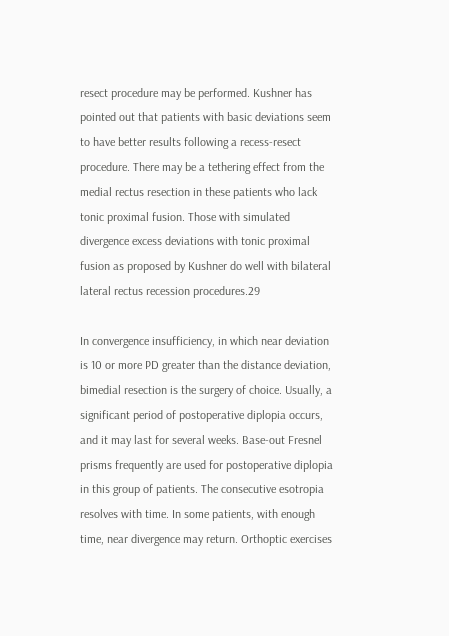resect procedure may be performed. Kushner has pointed out that patients with basic deviations seem to have better results following a recess-resect procedure. There may be a tethering effect from the medial rectus resection in these patients who lack tonic proximal fusion. Those with simulated divergence excess deviations with tonic proximal fusion as proposed by Kushner do well with bilateral lateral rectus recession procedures.29

In convergence insufficiency, in which near deviation is 10 or more PD greater than the distance deviation, bimedial resection is the surgery of choice. Usually, a significant period of postoperative diplopia occurs, and it may last for several weeks. Base-out Fresnel prisms frequently are used for postoperative diplopia in this group of patients. The consecutive esotropia resolves with time. In some patients, with enough time, near divergence may return. Orthoptic exercises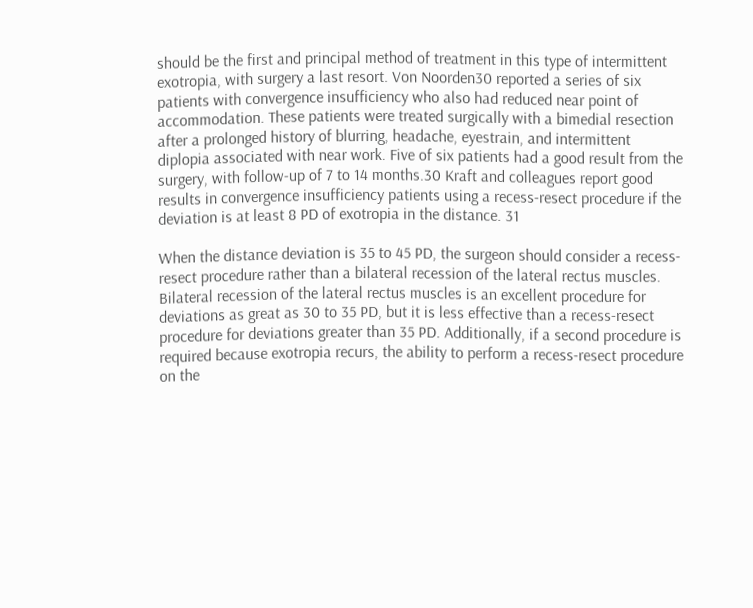should be the first and principal method of treatment in this type of intermittent exotropia, with surgery a last resort. Von Noorden30 reported a series of six patients with convergence insufficiency who also had reduced near point of accommodation. These patients were treated surgically with a bimedial resection after a prolonged history of blurring, headache, eyestrain, and intermittent diplopia associated with near work. Five of six patients had a good result from the surgery, with follow-up of 7 to 14 months.30 Kraft and colleagues report good results in convergence insufficiency patients using a recess-resect procedure if the deviation is at least 8 PD of exotropia in the distance. 31

When the distance deviation is 35 to 45 PD, the surgeon should consider a recess-resect procedure rather than a bilateral recession of the lateral rectus muscles. Bilateral recession of the lateral rectus muscles is an excellent procedure for deviations as great as 30 to 35 PD, but it is less effective than a recess-resect procedure for deviations greater than 35 PD. Additionally, if a second procedure is required because exotropia recurs, the ability to perform a recess-resect procedure on the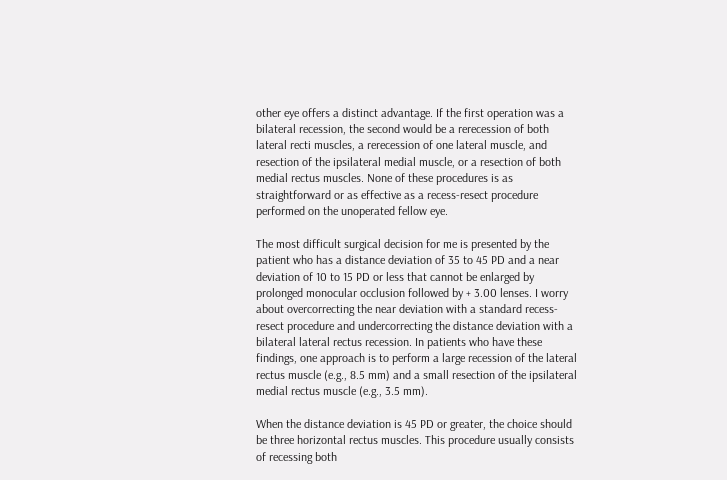other eye offers a distinct advantage. If the first operation was a bilateral recession, the second would be a rerecession of both lateral recti muscles, a rerecession of one lateral muscle, and resection of the ipsilateral medial muscle, or a resection of both medial rectus muscles. None of these procedures is as straightforward or as effective as a recess-resect procedure performed on the unoperated fellow eye.

The most difficult surgical decision for me is presented by the patient who has a distance deviation of 35 to 45 PD and a near deviation of 10 to 15 PD or less that cannot be enlarged by prolonged monocular occlusion followed by + 3.00 lenses. I worry about overcorrecting the near deviation with a standard recess-resect procedure and undercorrecting the distance deviation with a bilateral lateral rectus recession. In patients who have these findings, one approach is to perform a large recession of the lateral rectus muscle (e.g., 8.5 mm) and a small resection of the ipsilateral medial rectus muscle (e.g., 3.5 mm).

When the distance deviation is 45 PD or greater, the choice should be three horizontal rectus muscles. This procedure usually consists of recessing both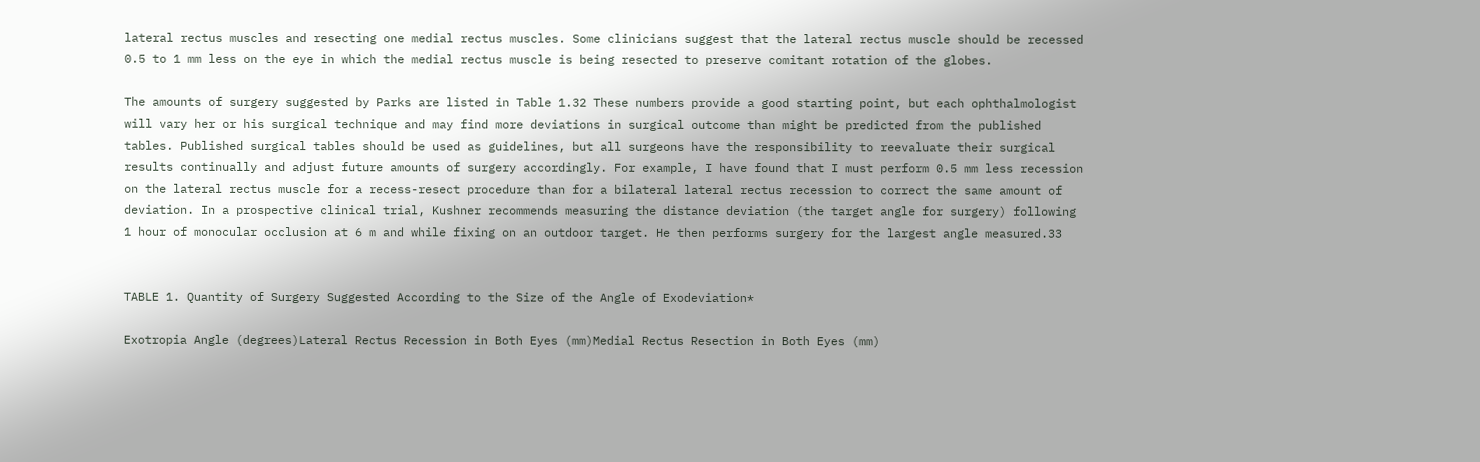lateral rectus muscles and resecting one medial rectus muscles. Some clinicians suggest that the lateral rectus muscle should be recessed 0.5 to 1 mm less on the eye in which the medial rectus muscle is being resected to preserve comitant rotation of the globes.

The amounts of surgery suggested by Parks are listed in Table 1.32 These numbers provide a good starting point, but each ophthalmologist will vary her or his surgical technique and may find more deviations in surgical outcome than might be predicted from the published tables. Published surgical tables should be used as guidelines, but all surgeons have the responsibility to reevaluate their surgical results continually and adjust future amounts of surgery accordingly. For example, I have found that I must perform 0.5 mm less recession on the lateral rectus muscle for a recess-resect procedure than for a bilateral lateral rectus recession to correct the same amount of deviation. In a prospective clinical trial, Kushner recommends measuring the distance deviation (the target angle for surgery) following 1 hour of monocular occlusion at 6 m and while fixing on an outdoor target. He then performs surgery for the largest angle measured.33


TABLE 1. Quantity of Surgery Suggested According to the Size of the Angle of Exodeviation*

Exotropia Angle (degrees)Lateral Rectus Recession in Both Eyes (mm)Medial Rectus Resection in Both Eyes (mm)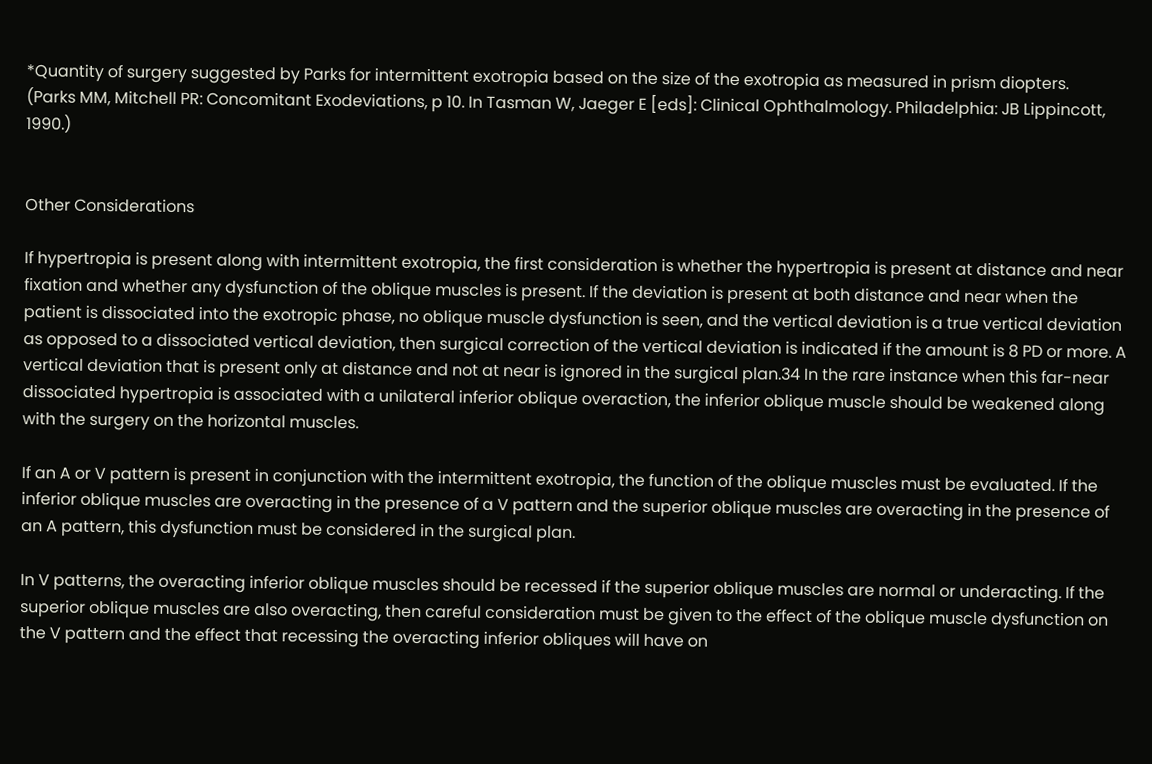*Quantity of surgery suggested by Parks for intermittent exotropia based on the size of the exotropia as measured in prism diopters.
(Parks MM, Mitchell PR: Concomitant Exodeviations, p 10. In Tasman W, Jaeger E [eds]: Clinical Ophthalmology. Philadelphia: JB Lippincott, 1990.)


Other Considerations

If hypertropia is present along with intermittent exotropia, the first consideration is whether the hypertropia is present at distance and near fixation and whether any dysfunction of the oblique muscles is present. If the deviation is present at both distance and near when the patient is dissociated into the exotropic phase, no oblique muscle dysfunction is seen, and the vertical deviation is a true vertical deviation as opposed to a dissociated vertical deviation, then surgical correction of the vertical deviation is indicated if the amount is 8 PD or more. A vertical deviation that is present only at distance and not at near is ignored in the surgical plan.34 In the rare instance when this far-near dissociated hypertropia is associated with a unilateral inferior oblique overaction, the inferior oblique muscle should be weakened along with the surgery on the horizontal muscles.

If an A or V pattern is present in conjunction with the intermittent exotropia, the function of the oblique muscles must be evaluated. If the inferior oblique muscles are overacting in the presence of a V pattern and the superior oblique muscles are overacting in the presence of an A pattern, this dysfunction must be considered in the surgical plan.

In V patterns, the overacting inferior oblique muscles should be recessed if the superior oblique muscles are normal or underacting. If the superior oblique muscles are also overacting, then careful consideration must be given to the effect of the oblique muscle dysfunction on the V pattern and the effect that recessing the overacting inferior obliques will have on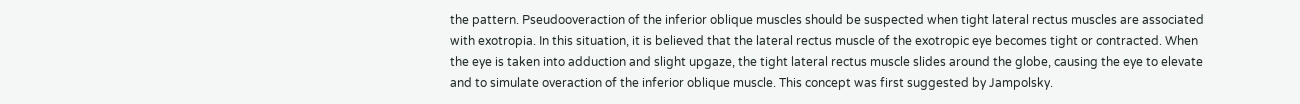the pattern. Pseudooveraction of the inferior oblique muscles should be suspected when tight lateral rectus muscles are associated with exotropia. In this situation, it is believed that the lateral rectus muscle of the exotropic eye becomes tight or contracted. When the eye is taken into adduction and slight upgaze, the tight lateral rectus muscle slides around the globe, causing the eye to elevate and to simulate overaction of the inferior oblique muscle. This concept was first suggested by Jampolsky.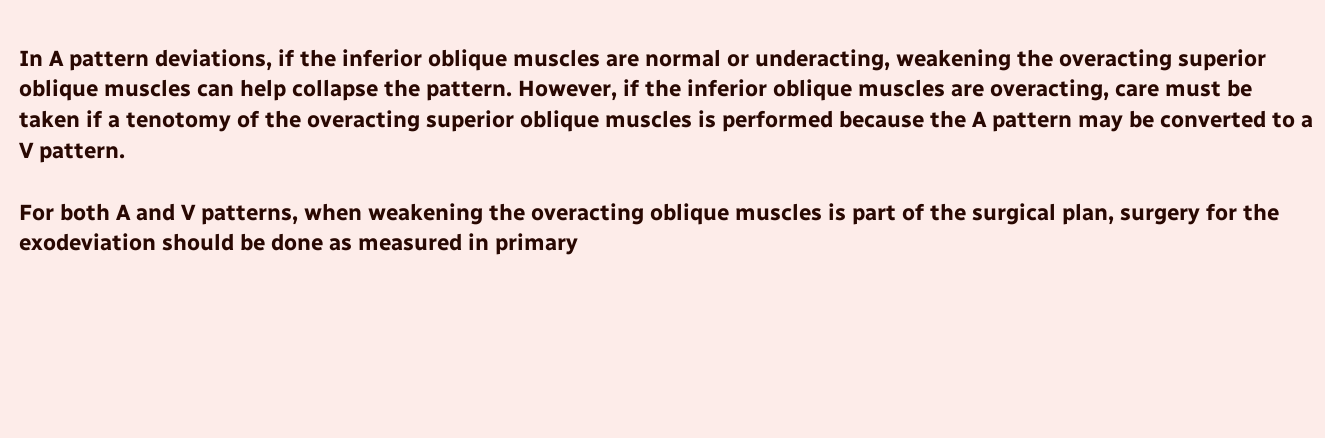In A pattern deviations, if the inferior oblique muscles are normal or underacting, weakening the overacting superior oblique muscles can help collapse the pattern. However, if the inferior oblique muscles are overacting, care must be taken if a tenotomy of the overacting superior oblique muscles is performed because the A pattern may be converted to a V pattern.

For both A and V patterns, when weakening the overacting oblique muscles is part of the surgical plan, surgery for the exodeviation should be done as measured in primary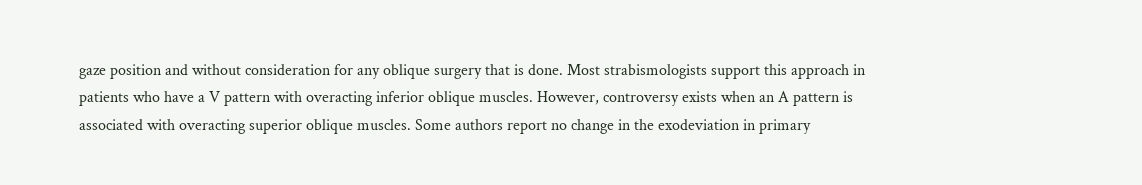gaze position and without consideration for any oblique surgery that is done. Most strabismologists support this approach in patients who have a V pattern with overacting inferior oblique muscles. However, controversy exists when an A pattern is associated with overacting superior oblique muscles. Some authors report no change in the exodeviation in primary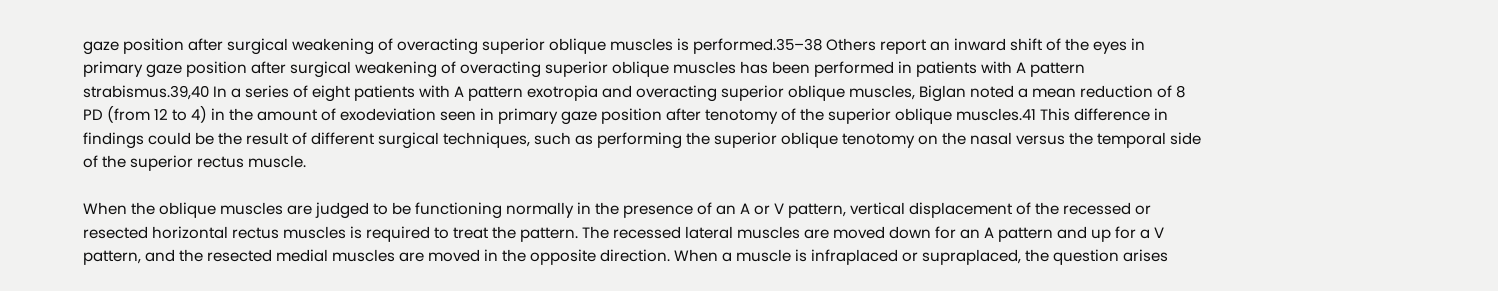gaze position after surgical weakening of overacting superior oblique muscles is performed.35–38 Others report an inward shift of the eyes in primary gaze position after surgical weakening of overacting superior oblique muscles has been performed in patients with A pattern strabismus.39,40 In a series of eight patients with A pattern exotropia and overacting superior oblique muscles, Biglan noted a mean reduction of 8 PD (from 12 to 4) in the amount of exodeviation seen in primary gaze position after tenotomy of the superior oblique muscles.41 This difference in findings could be the result of different surgical techniques, such as performing the superior oblique tenotomy on the nasal versus the temporal side of the superior rectus muscle.

When the oblique muscles are judged to be functioning normally in the presence of an A or V pattern, vertical displacement of the recessed or resected horizontal rectus muscles is required to treat the pattern. The recessed lateral muscles are moved down for an A pattern and up for a V pattern, and the resected medial muscles are moved in the opposite direction. When a muscle is infraplaced or supraplaced, the question arises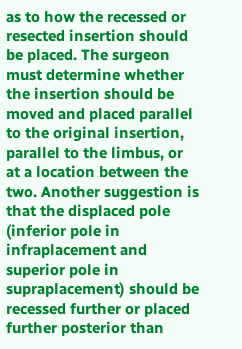as to how the recessed or resected insertion should be placed. The surgeon must determine whether the insertion should be moved and placed parallel to the original insertion, parallel to the limbus, or at a location between the two. Another suggestion is that the displaced pole (inferior pole in infraplacement and superior pole in supraplacement) should be recessed further or placed further posterior than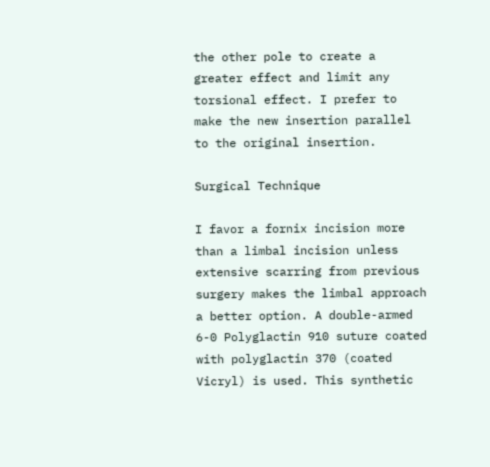the other pole to create a greater effect and limit any torsional effect. I prefer to make the new insertion parallel to the original insertion.

Surgical Technique

I favor a fornix incision more than a limbal incision unless extensive scarring from previous surgery makes the limbal approach a better option. A double-armed 6-0 Polyglactin 910 suture coated with polyglactin 370 (coated Vicryl) is used. This synthetic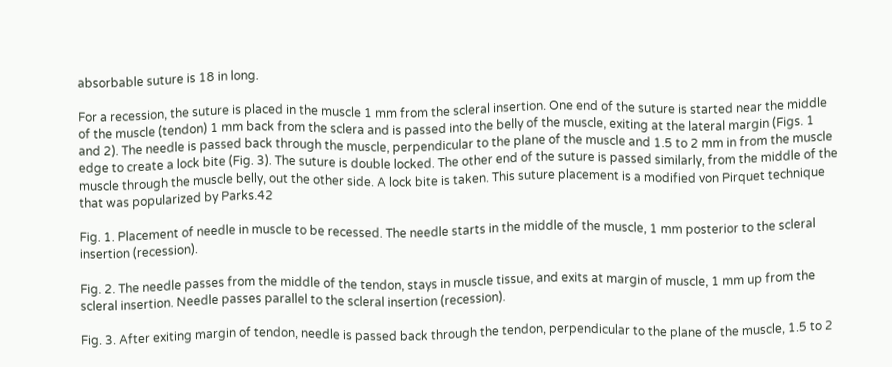absorbable suture is 18 in long.

For a recession, the suture is placed in the muscle 1 mm from the scleral insertion. One end of the suture is started near the middle of the muscle (tendon) 1 mm back from the sclera and is passed into the belly of the muscle, exiting at the lateral margin (Figs. 1 and 2). The needle is passed back through the muscle, perpendicular to the plane of the muscle and 1.5 to 2 mm in from the muscle edge to create a lock bite (Fig. 3). The suture is double locked. The other end of the suture is passed similarly, from the middle of the muscle through the muscle belly, out the other side. A lock bite is taken. This suture placement is a modified von Pirquet technique that was popularized by Parks.42

Fig. 1. Placement of needle in muscle to be recessed. The needle starts in the middle of the muscle, 1 mm posterior to the scleral insertion (recession).

Fig. 2. The needle passes from the middle of the tendon, stays in muscle tissue, and exits at margin of muscle, 1 mm up from the scleral insertion. Needle passes parallel to the scleral insertion (recession).

Fig. 3. After exiting margin of tendon, needle is passed back through the tendon, perpendicular to the plane of the muscle, 1.5 to 2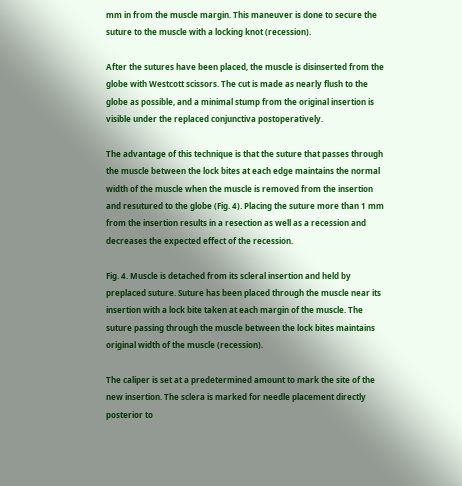mm in from the muscle margin. This maneuver is done to secure the suture to the muscle with a locking knot (recession).

After the sutures have been placed, the muscle is disinserted from the globe with Westcott scissors. The cut is made as nearly flush to the globe as possible, and a minimal stump from the original insertion is visible under the replaced conjunctiva postoperatively.

The advantage of this technique is that the suture that passes through the muscle between the lock bites at each edge maintains the normal width of the muscle when the muscle is removed from the insertion and resutured to the globe (Fig. 4). Placing the suture more than 1 mm from the insertion results in a resection as well as a recession and decreases the expected effect of the recession.

Fig. 4. Muscle is detached from its scleral insertion and held by preplaced suture. Suture has been placed through the muscle near its insertion with a lock bite taken at each margin of the muscle. The suture passing through the muscle between the lock bites maintains original width of the muscle (recession).

The caliper is set at a predetermined amount to mark the site of the new insertion. The sclera is marked for needle placement directly posterior to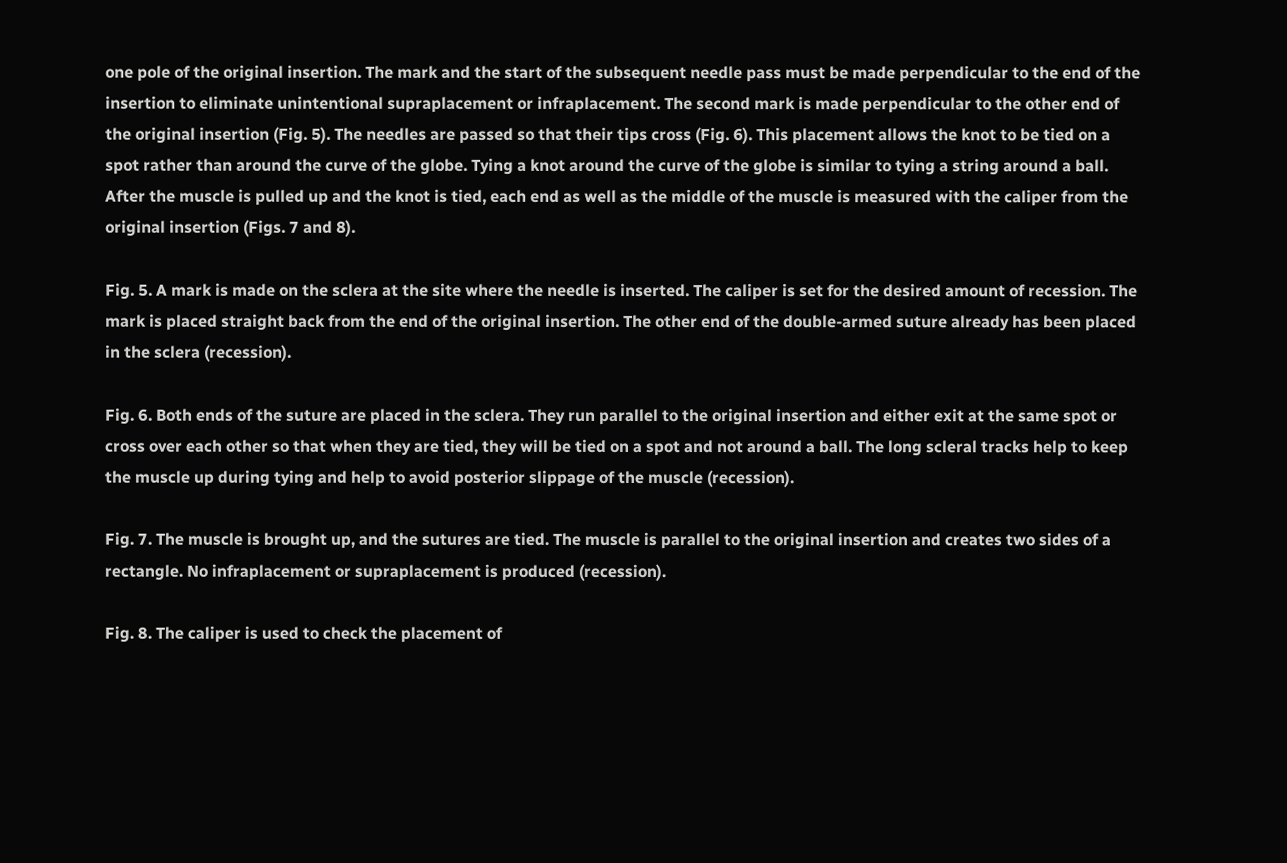one pole of the original insertion. The mark and the start of the subsequent needle pass must be made perpendicular to the end of the insertion to eliminate unintentional supraplacement or infraplacement. The second mark is made perpendicular to the other end of the original insertion (Fig. 5). The needles are passed so that their tips cross (Fig. 6). This placement allows the knot to be tied on a spot rather than around the curve of the globe. Tying a knot around the curve of the globe is similar to tying a string around a ball. After the muscle is pulled up and the knot is tied, each end as well as the middle of the muscle is measured with the caliper from the original insertion (Figs. 7 and 8).

Fig. 5. A mark is made on the sclera at the site where the needle is inserted. The caliper is set for the desired amount of recession. The mark is placed straight back from the end of the original insertion. The other end of the double-armed suture already has been placed in the sclera (recession).

Fig. 6. Both ends of the suture are placed in the sclera. They run parallel to the original insertion and either exit at the same spot or cross over each other so that when they are tied, they will be tied on a spot and not around a ball. The long scleral tracks help to keep the muscle up during tying and help to avoid posterior slippage of the muscle (recession).

Fig. 7. The muscle is brought up, and the sutures are tied. The muscle is parallel to the original insertion and creates two sides of a rectangle. No infraplacement or supraplacement is produced (recession).

Fig. 8. The caliper is used to check the placement of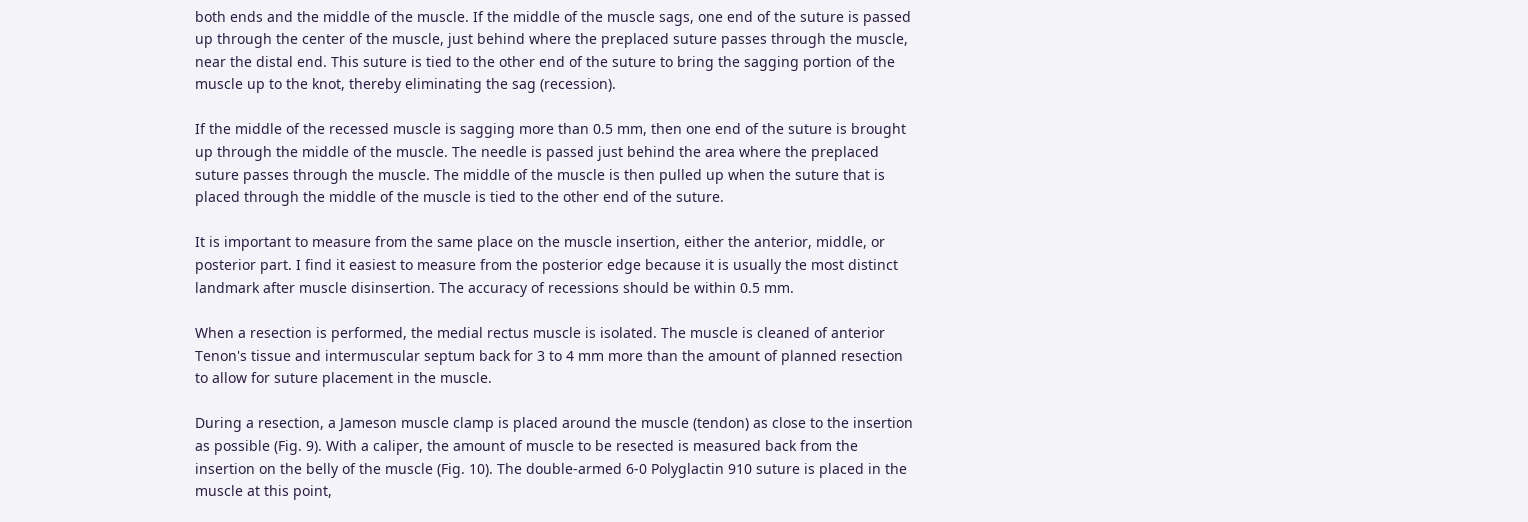both ends and the middle of the muscle. If the middle of the muscle sags, one end of the suture is passed up through the center of the muscle, just behind where the preplaced suture passes through the muscle, near the distal end. This suture is tied to the other end of the suture to bring the sagging portion of the muscle up to the knot, thereby eliminating the sag (recession).

If the middle of the recessed muscle is sagging more than 0.5 mm, then one end of the suture is brought up through the middle of the muscle. The needle is passed just behind the area where the preplaced suture passes through the muscle. The middle of the muscle is then pulled up when the suture that is placed through the middle of the muscle is tied to the other end of the suture.

It is important to measure from the same place on the muscle insertion, either the anterior, middle, or posterior part. I find it easiest to measure from the posterior edge because it is usually the most distinct landmark after muscle disinsertion. The accuracy of recessions should be within 0.5 mm.

When a resection is performed, the medial rectus muscle is isolated. The muscle is cleaned of anterior Tenon's tissue and intermuscular septum back for 3 to 4 mm more than the amount of planned resection to allow for suture placement in the muscle.

During a resection, a Jameson muscle clamp is placed around the muscle (tendon) as close to the insertion as possible (Fig. 9). With a caliper, the amount of muscle to be resected is measured back from the insertion on the belly of the muscle (Fig. 10). The double-armed 6-0 Polyglactin 910 suture is placed in the muscle at this point,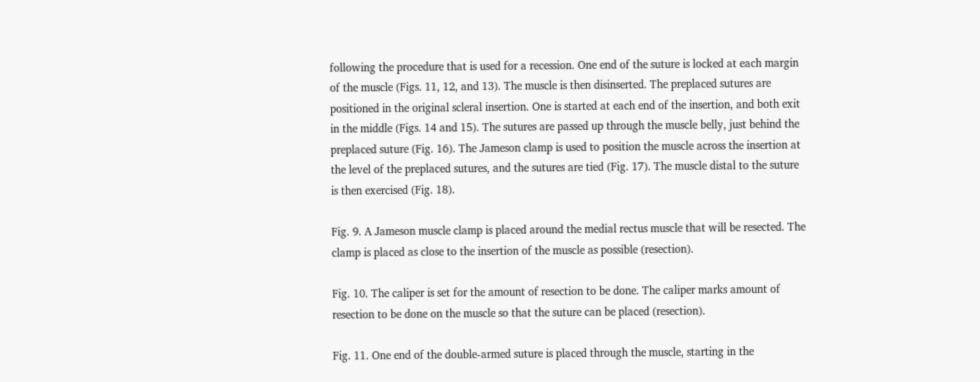following the procedure that is used for a recession. One end of the suture is locked at each margin of the muscle (Figs. 11, 12, and 13). The muscle is then disinserted. The preplaced sutures are positioned in the original scleral insertion. One is started at each end of the insertion, and both exit in the middle (Figs. 14 and 15). The sutures are passed up through the muscle belly, just behind the preplaced suture (Fig. 16). The Jameson clamp is used to position the muscle across the insertion at the level of the preplaced sutures, and the sutures are tied (Fig. 17). The muscle distal to the suture is then exercised (Fig. 18).

Fig. 9. A Jameson muscle clamp is placed around the medial rectus muscle that will be resected. The clamp is placed as close to the insertion of the muscle as possible (resection).

Fig. 10. The caliper is set for the amount of resection to be done. The caliper marks amount of resection to be done on the muscle so that the suture can be placed (resection).

Fig. 11. One end of the double-armed suture is placed through the muscle, starting in the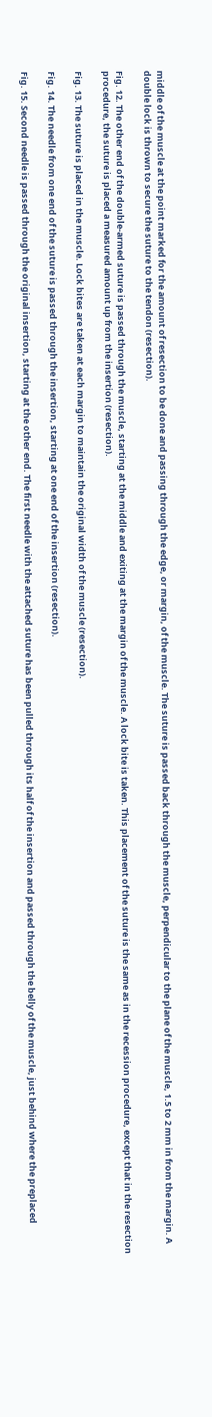middle of the muscle at the point marked for the amount of resection to be done and passing through the edge, or margin, of the muscle. The suture is passed back through the muscle, perpendicular to the plane of the muscle, 1.5 to 2 mm in from the margin. A double lock is thrown to secure the suture to the tendon (resection).

Fig. 12. The other end of the double-armed suture is passed through the muscle, starting at the middle and exiting at the margin of the muscle. A lock bite is taken. This placement of the suture is the same as in the recession procedure, except that in the resection procedure, the suture is placed a measured amount up from the insertion (resection).

Fig. 13. The suture is placed in the muscle. Lock bites are taken at each margin to maintain the original width of the muscle (resection).

Fig. 14. The needle from one end of the suture is passed through the insertion, starting at one end of the insertion (resection).

Fig. 15. Second needle is passed through the original insertion, starting at the other end. The first needle with the attached suture has been pulled through its half of the insertion and passed through the belly of the muscle, just behind where the preplaced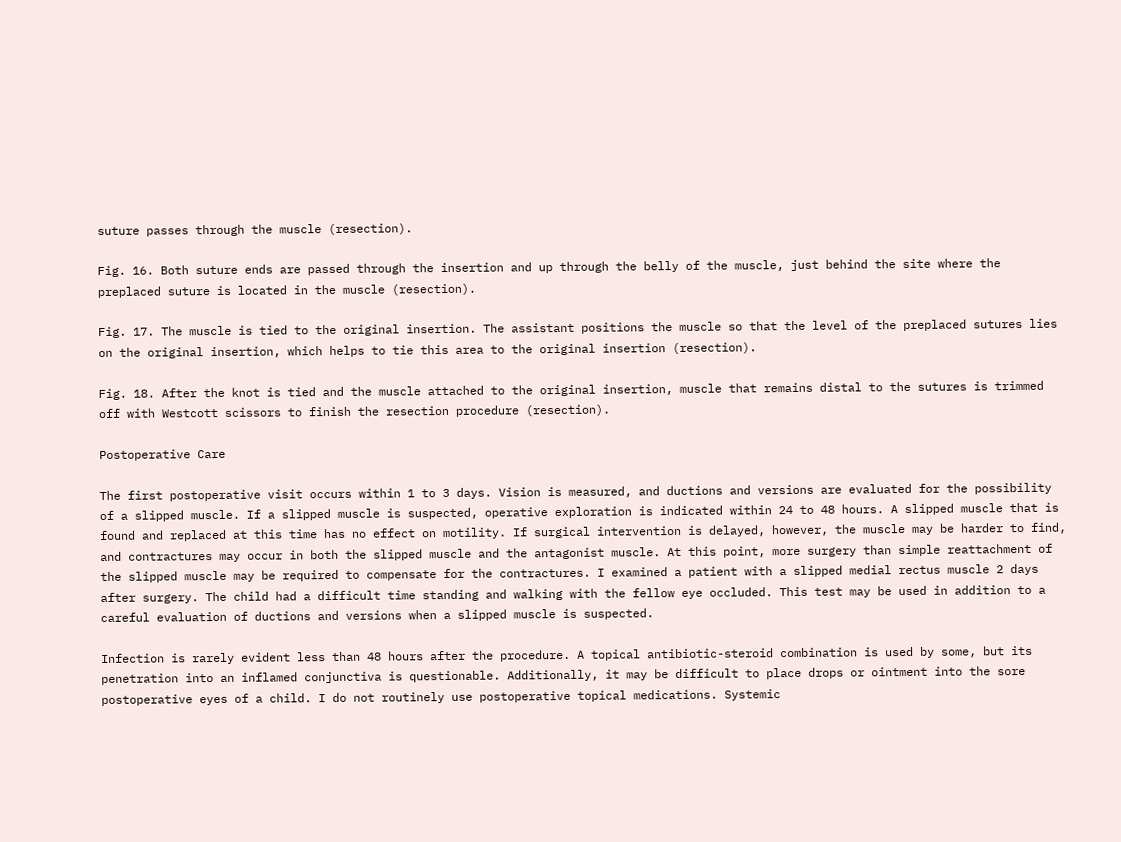suture passes through the muscle (resection).

Fig. 16. Both suture ends are passed through the insertion and up through the belly of the muscle, just behind the site where the preplaced suture is located in the muscle (resection).

Fig. 17. The muscle is tied to the original insertion. The assistant positions the muscle so that the level of the preplaced sutures lies on the original insertion, which helps to tie this area to the original insertion (resection).

Fig. 18. After the knot is tied and the muscle attached to the original insertion, muscle that remains distal to the sutures is trimmed off with Westcott scissors to finish the resection procedure (resection).

Postoperative Care

The first postoperative visit occurs within 1 to 3 days. Vision is measured, and ductions and versions are evaluated for the possibility of a slipped muscle. If a slipped muscle is suspected, operative exploration is indicated within 24 to 48 hours. A slipped muscle that is found and replaced at this time has no effect on motility. If surgical intervention is delayed, however, the muscle may be harder to find, and contractures may occur in both the slipped muscle and the antagonist muscle. At this point, more surgery than simple reattachment of the slipped muscle may be required to compensate for the contractures. I examined a patient with a slipped medial rectus muscle 2 days after surgery. The child had a difficult time standing and walking with the fellow eye occluded. This test may be used in addition to a careful evaluation of ductions and versions when a slipped muscle is suspected.

Infection is rarely evident less than 48 hours after the procedure. A topical antibiotic-steroid combination is used by some, but its penetration into an inflamed conjunctiva is questionable. Additionally, it may be difficult to place drops or ointment into the sore postoperative eyes of a child. I do not routinely use postoperative topical medications. Systemic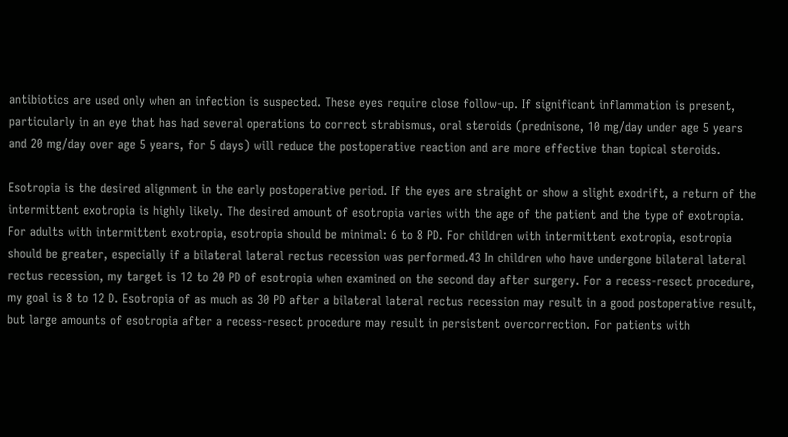antibiotics are used only when an infection is suspected. These eyes require close follow-up. If significant inflammation is present, particularly in an eye that has had several operations to correct strabismus, oral steroids (prednisone, 10 mg/day under age 5 years and 20 mg/day over age 5 years, for 5 days) will reduce the postoperative reaction and are more effective than topical steroids.

Esotropia is the desired alignment in the early postoperative period. If the eyes are straight or show a slight exodrift, a return of the intermittent exotropia is highly likely. The desired amount of esotropia varies with the age of the patient and the type of exotropia. For adults with intermittent exotropia, esotropia should be minimal: 6 to 8 PD. For children with intermittent exotropia, esotropia should be greater, especially if a bilateral lateral rectus recession was performed.43 In children who have undergone bilateral lateral rectus recession, my target is 12 to 20 PD of esotropia when examined on the second day after surgery. For a recess-resect procedure, my goal is 8 to 12 D. Esotropia of as much as 30 PD after a bilateral lateral rectus recession may result in a good postoperative result, but large amounts of esotropia after a recess-resect procedure may result in persistent overcorrection. For patients with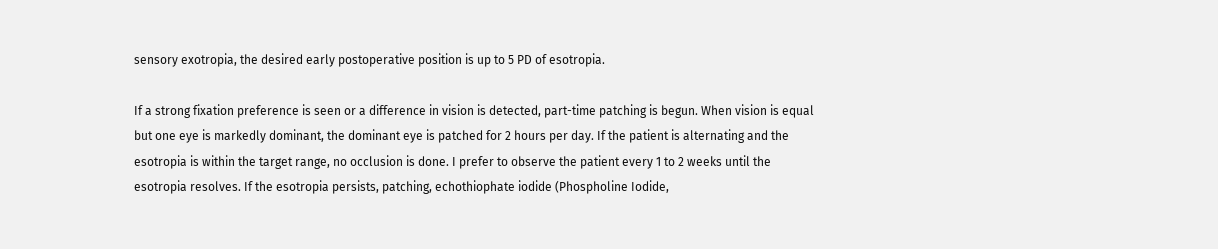sensory exotropia, the desired early postoperative position is up to 5 PD of esotropia.

If a strong fixation preference is seen or a difference in vision is detected, part-time patching is begun. When vision is equal but one eye is markedly dominant, the dominant eye is patched for 2 hours per day. If the patient is alternating and the esotropia is within the target range, no occlusion is done. I prefer to observe the patient every 1 to 2 weeks until the esotropia resolves. If the esotropia persists, patching, echothiophate iodide (Phospholine Iodide,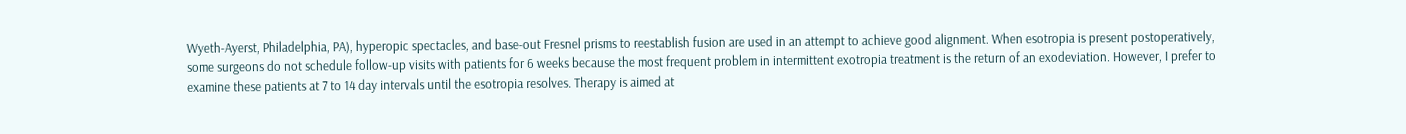Wyeth-Ayerst, Philadelphia, PA), hyperopic spectacles, and base-out Fresnel prisms to reestablish fusion are used in an attempt to achieve good alignment. When esotropia is present postoperatively, some surgeons do not schedule follow-up visits with patients for 6 weeks because the most frequent problem in intermittent exotropia treatment is the return of an exodeviation. However, I prefer to examine these patients at 7 to 14 day intervals until the esotropia resolves. Therapy is aimed at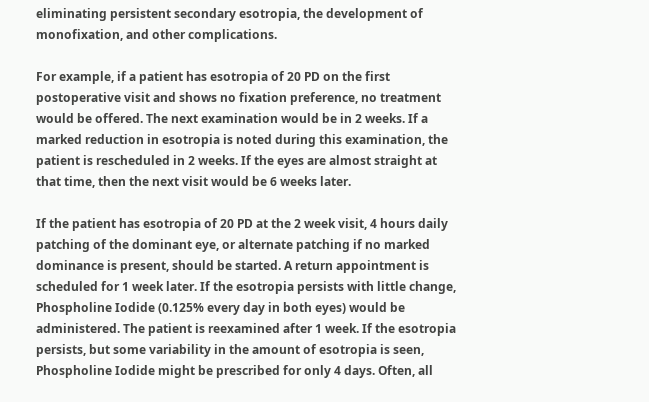eliminating persistent secondary esotropia, the development of monofixation, and other complications.

For example, if a patient has esotropia of 20 PD on the first postoperative visit and shows no fixation preference, no treatment would be offered. The next examination would be in 2 weeks. If a marked reduction in esotropia is noted during this examination, the patient is rescheduled in 2 weeks. If the eyes are almost straight at that time, then the next visit would be 6 weeks later.

If the patient has esotropia of 20 PD at the 2 week visit, 4 hours daily patching of the dominant eye, or alternate patching if no marked dominance is present, should be started. A return appointment is scheduled for 1 week later. If the esotropia persists with little change, Phospholine Iodide (0.125% every day in both eyes) would be administered. The patient is reexamined after 1 week. If the esotropia persists, but some variability in the amount of esotropia is seen, Phospholine Iodide might be prescribed for only 4 days. Often, all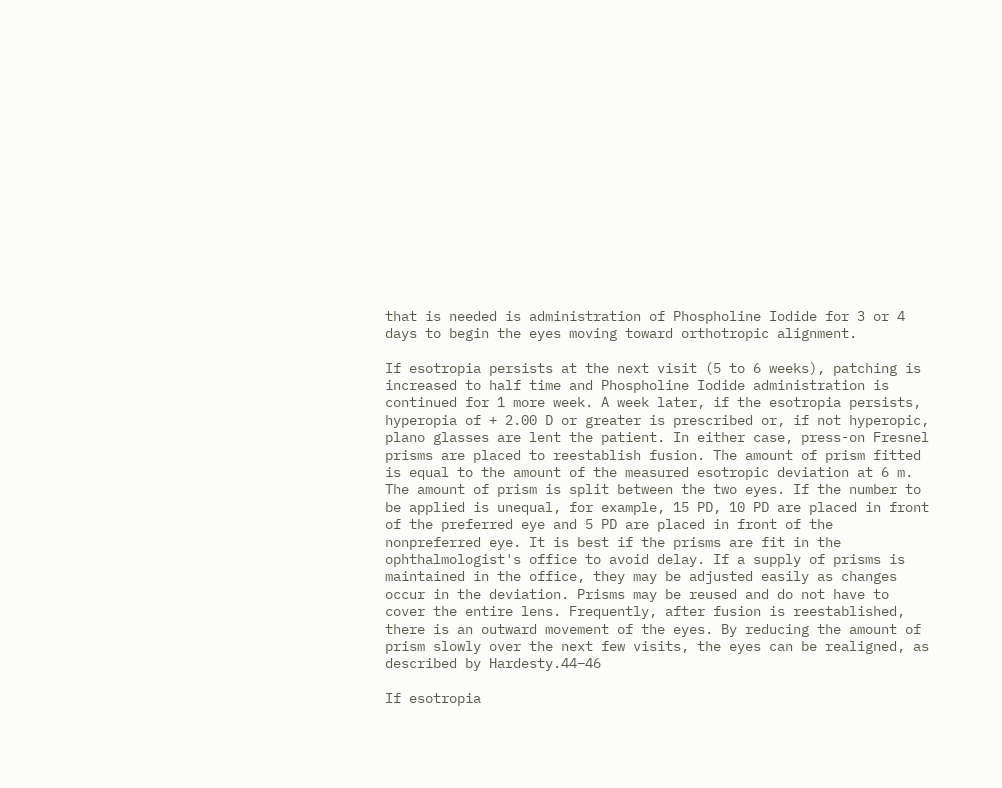that is needed is administration of Phospholine Iodide for 3 or 4 days to begin the eyes moving toward orthotropic alignment.

If esotropia persists at the next visit (5 to 6 weeks), patching is increased to half time and Phospholine Iodide administration is continued for 1 more week. A week later, if the esotropia persists, hyperopia of + 2.00 D or greater is prescribed or, if not hyperopic, plano glasses are lent the patient. In either case, press-on Fresnel prisms are placed to reestablish fusion. The amount of prism fitted is equal to the amount of the measured esotropic deviation at 6 m. The amount of prism is split between the two eyes. If the number to be applied is unequal, for example, 15 PD, 10 PD are placed in front of the preferred eye and 5 PD are placed in front of the nonpreferred eye. It is best if the prisms are fit in the ophthalmologist's office to avoid delay. If a supply of prisms is maintained in the office, they may be adjusted easily as changes occur in the deviation. Prisms may be reused and do not have to cover the entire lens. Frequently, after fusion is reestablished, there is an outward movement of the eyes. By reducing the amount of prism slowly over the next few visits, the eyes can be realigned, as described by Hardesty.44–46

If esotropia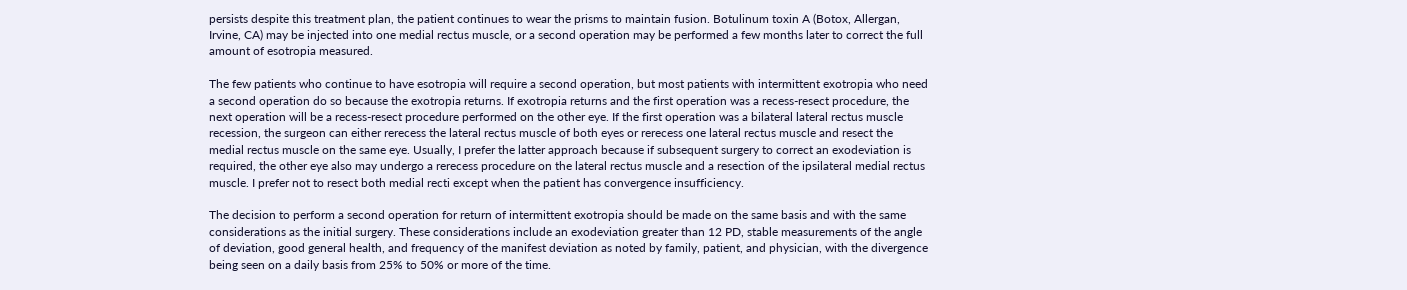persists despite this treatment plan, the patient continues to wear the prisms to maintain fusion. Botulinum toxin A (Botox, Allergan, Irvine, CA) may be injected into one medial rectus muscle, or a second operation may be performed a few months later to correct the full amount of esotropia measured.

The few patients who continue to have esotropia will require a second operation, but most patients with intermittent exotropia who need a second operation do so because the exotropia returns. If exotropia returns and the first operation was a recess-resect procedure, the next operation will be a recess-resect procedure performed on the other eye. If the first operation was a bilateral lateral rectus muscle recession, the surgeon can either rerecess the lateral rectus muscle of both eyes or rerecess one lateral rectus muscle and resect the medial rectus muscle on the same eye. Usually, I prefer the latter approach because if subsequent surgery to correct an exodeviation is required, the other eye also may undergo a rerecess procedure on the lateral rectus muscle and a resection of the ipsilateral medial rectus muscle. I prefer not to resect both medial recti except when the patient has convergence insufficiency.

The decision to perform a second operation for return of intermittent exotropia should be made on the same basis and with the same considerations as the initial surgery. These considerations include an exodeviation greater than 12 PD, stable measurements of the angle of deviation, good general health, and frequency of the manifest deviation as noted by family, patient, and physician, with the divergence being seen on a daily basis from 25% to 50% or more of the time.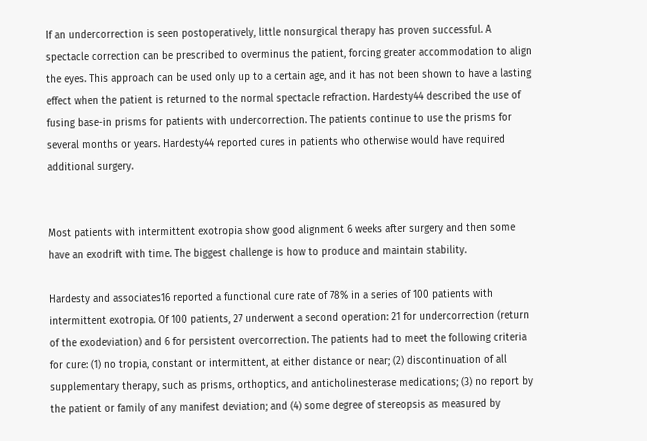If an undercorrection is seen postoperatively, little nonsurgical therapy has proven successful. A spectacle correction can be prescribed to overminus the patient, forcing greater accommodation to align the eyes. This approach can be used only up to a certain age, and it has not been shown to have a lasting effect when the patient is returned to the normal spectacle refraction. Hardesty44 described the use of fusing base-in prisms for patients with undercorrection. The patients continue to use the prisms for several months or years. Hardesty44 reported cures in patients who otherwise would have required additional surgery.


Most patients with intermittent exotropia show good alignment 6 weeks after surgery and then some have an exodrift with time. The biggest challenge is how to produce and maintain stability.

Hardesty and associates16 reported a functional cure rate of 78% in a series of 100 patients with intermittent exotropia. Of 100 patients, 27 underwent a second operation: 21 for undercorrection (return of the exodeviation) and 6 for persistent overcorrection. The patients had to meet the following criteria for cure: (1) no tropia, constant or intermittent, at either distance or near; (2) discontinuation of all supplementary therapy, such as prisms, orthoptics, and anticholinesterase medications; (3) no report by the patient or family of any manifest deviation; and (4) some degree of stereopsis as measured by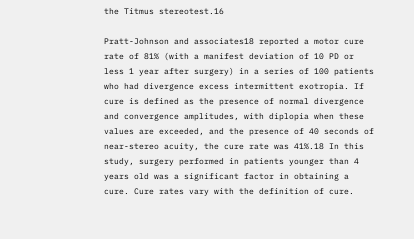the Titmus stereotest.16

Pratt-Johnson and associates18 reported a motor cure rate of 81% (with a manifest deviation of 10 PD or less 1 year after surgery) in a series of 100 patients who had divergence excess intermittent exotropia. If cure is defined as the presence of normal divergence and convergence amplitudes, with diplopia when these values are exceeded, and the presence of 40 seconds of near-stereo acuity, the cure rate was 41%.18 In this study, surgery performed in patients younger than 4 years old was a significant factor in obtaining a cure. Cure rates vary with the definition of cure.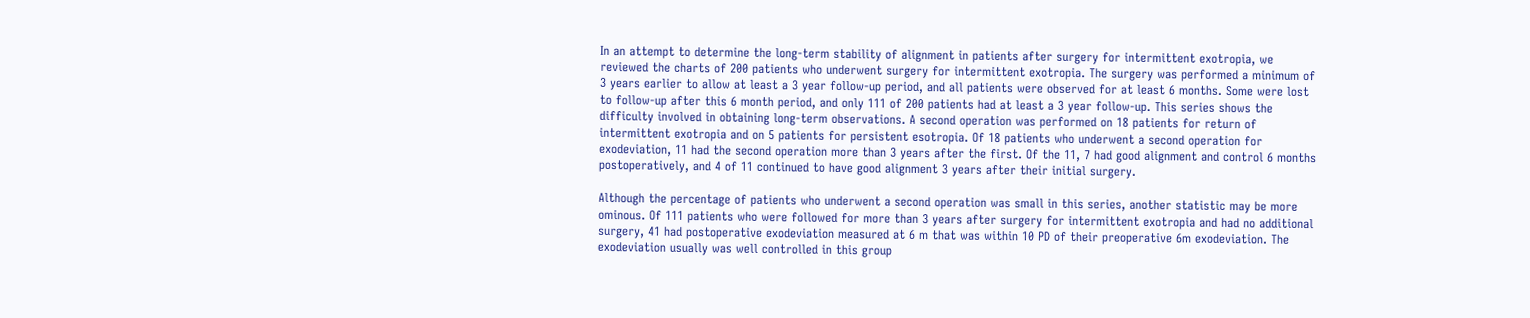In an attempt to determine the long-term stability of alignment in patients after surgery for intermittent exotropia, we reviewed the charts of 200 patients who underwent surgery for intermittent exotropia. The surgery was performed a minimum of 3 years earlier to allow at least a 3 year follow-up period, and all patients were observed for at least 6 months. Some were lost to follow-up after this 6 month period, and only 111 of 200 patients had at least a 3 year follow-up. This series shows the difficulty involved in obtaining long-term observations. A second operation was performed on 18 patients for return of intermittent exotropia and on 5 patients for persistent esotropia. Of 18 patients who underwent a second operation for exodeviation, 11 had the second operation more than 3 years after the first. Of the 11, 7 had good alignment and control 6 months postoperatively, and 4 of 11 continued to have good alignment 3 years after their initial surgery.

Although the percentage of patients who underwent a second operation was small in this series, another statistic may be more ominous. Of 111 patients who were followed for more than 3 years after surgery for intermittent exotropia and had no additional surgery, 41 had postoperative exodeviation measured at 6 m that was within 10 PD of their preoperative 6m exodeviation. The exodeviation usually was well controlled in this group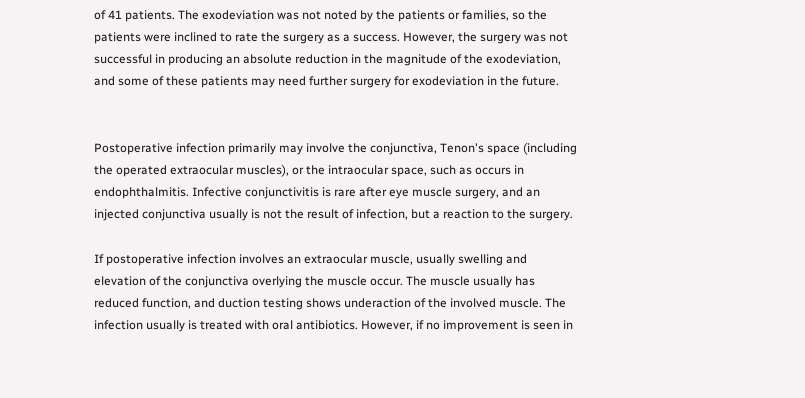of 41 patients. The exodeviation was not noted by the patients or families, so the patients were inclined to rate the surgery as a success. However, the surgery was not successful in producing an absolute reduction in the magnitude of the exodeviation, and some of these patients may need further surgery for exodeviation in the future.


Postoperative infection primarily may involve the conjunctiva, Tenon's space (including the operated extraocular muscles), or the intraocular space, such as occurs in endophthalmitis. Infective conjunctivitis is rare after eye muscle surgery, and an injected conjunctiva usually is not the result of infection, but a reaction to the surgery.

If postoperative infection involves an extraocular muscle, usually swelling and elevation of the conjunctiva overlying the muscle occur. The muscle usually has reduced function, and duction testing shows underaction of the involved muscle. The infection usually is treated with oral antibiotics. However, if no improvement is seen in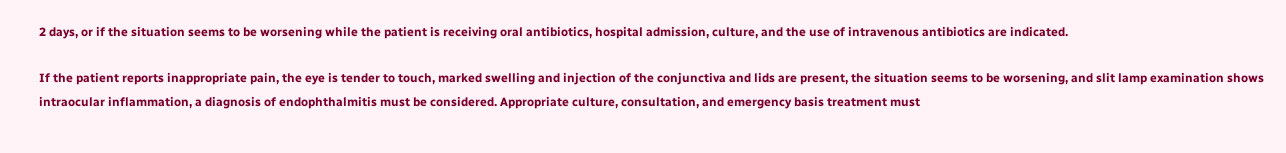2 days, or if the situation seems to be worsening while the patient is receiving oral antibiotics, hospital admission, culture, and the use of intravenous antibiotics are indicated.

If the patient reports inappropriate pain, the eye is tender to touch, marked swelling and injection of the conjunctiva and lids are present, the situation seems to be worsening, and slit lamp examination shows intraocular inflammation, a diagnosis of endophthalmitis must be considered. Appropriate culture, consultation, and emergency basis treatment must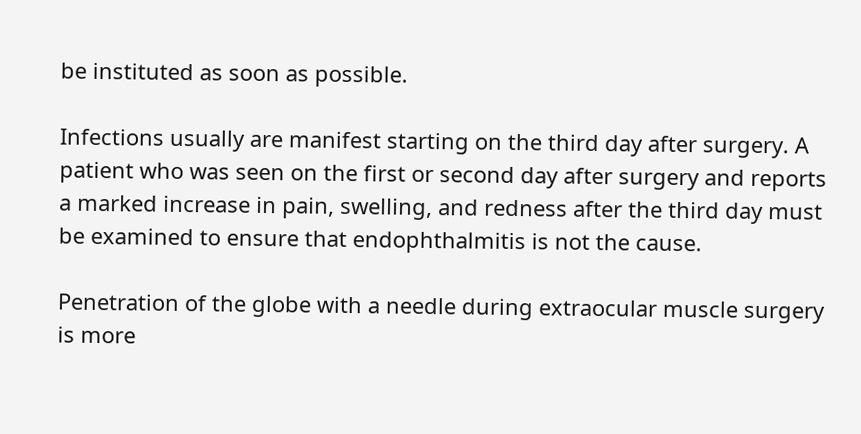be instituted as soon as possible.

Infections usually are manifest starting on the third day after surgery. A patient who was seen on the first or second day after surgery and reports a marked increase in pain, swelling, and redness after the third day must be examined to ensure that endophthalmitis is not the cause.

Penetration of the globe with a needle during extraocular muscle surgery is more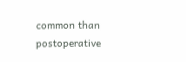common than postoperative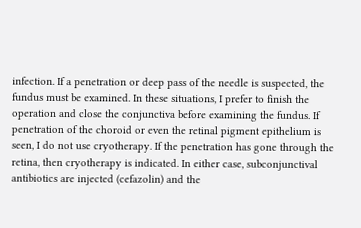infection. If a penetration or deep pass of the needle is suspected, the fundus must be examined. In these situations, I prefer to finish the operation and close the conjunctiva before examining the fundus. If penetration of the choroid or even the retinal pigment epithelium is seen, I do not use cryotherapy. If the penetration has gone through the retina, then cryotherapy is indicated. In either case, subconjunctival antibiotics are injected (cefazolin) and the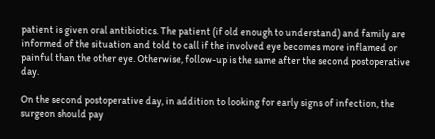patient is given oral antibiotics. The patient (if old enough to understand) and family are informed of the situation and told to call if the involved eye becomes more inflamed or painful than the other eye. Otherwise, follow-up is the same after the second postoperative day.

On the second postoperative day, in addition to looking for early signs of infection, the surgeon should pay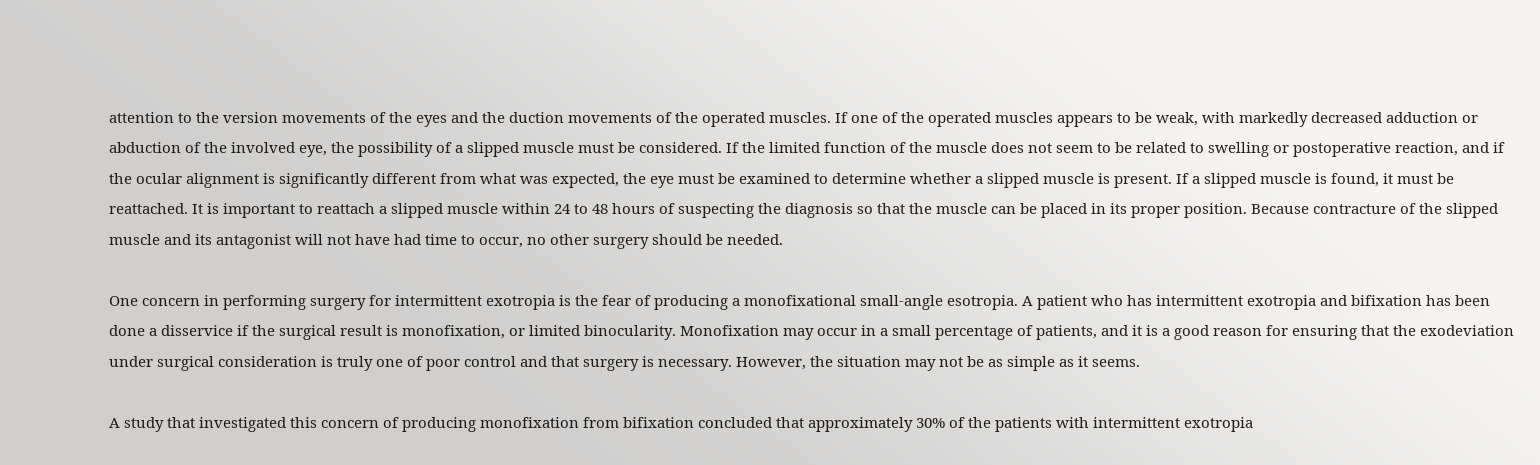attention to the version movements of the eyes and the duction movements of the operated muscles. If one of the operated muscles appears to be weak, with markedly decreased adduction or abduction of the involved eye, the possibility of a slipped muscle must be considered. If the limited function of the muscle does not seem to be related to swelling or postoperative reaction, and if the ocular alignment is significantly different from what was expected, the eye must be examined to determine whether a slipped muscle is present. If a slipped muscle is found, it must be reattached. It is important to reattach a slipped muscle within 24 to 48 hours of suspecting the diagnosis so that the muscle can be placed in its proper position. Because contracture of the slipped muscle and its antagonist will not have had time to occur, no other surgery should be needed.

One concern in performing surgery for intermittent exotropia is the fear of producing a monofixational small-angle esotropia. A patient who has intermittent exotropia and bifixation has been done a disservice if the surgical result is monofixation, or limited binocularity. Monofixation may occur in a small percentage of patients, and it is a good reason for ensuring that the exodeviation under surgical consideration is truly one of poor control and that surgery is necessary. However, the situation may not be as simple as it seems.

A study that investigated this concern of producing monofixation from bifixation concluded that approximately 30% of the patients with intermittent exotropia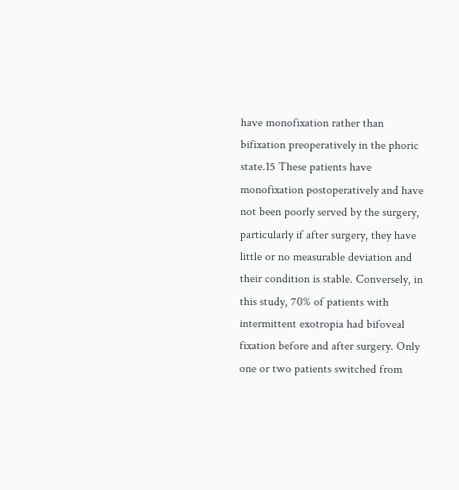have monofixation rather than bifixation preoperatively in the phoric state.15 These patients have monofixation postoperatively and have not been poorly served by the surgery, particularly if after surgery, they have little or no measurable deviation and their condition is stable. Conversely, in this study, 70% of patients with intermittent exotropia had bifoveal fixation before and after surgery. Only one or two patients switched from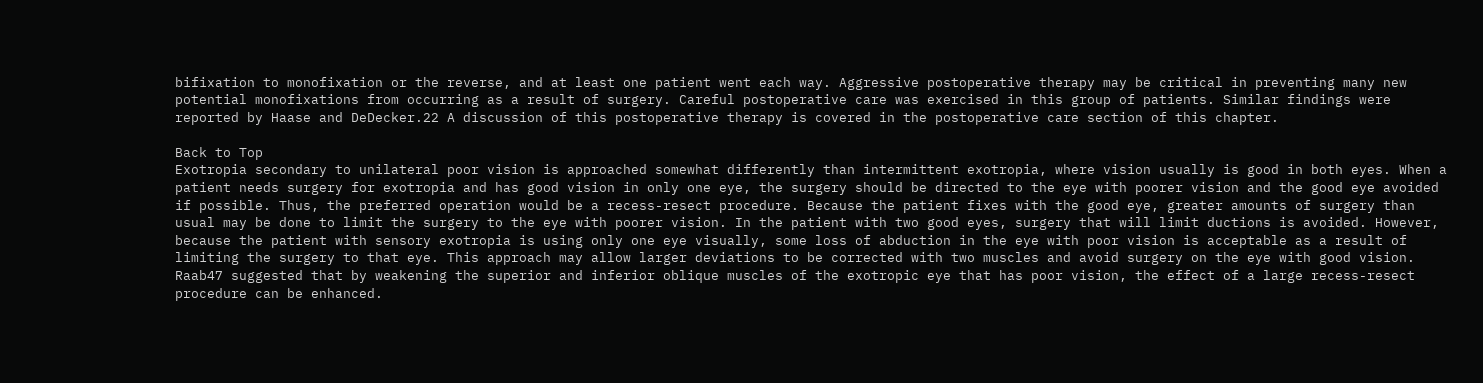bifixation to monofixation or the reverse, and at least one patient went each way. Aggressive postoperative therapy may be critical in preventing many new potential monofixations from occurring as a result of surgery. Careful postoperative care was exercised in this group of patients. Similar findings were reported by Haase and DeDecker.22 A discussion of this postoperative therapy is covered in the postoperative care section of this chapter.

Back to Top
Exotropia secondary to unilateral poor vision is approached somewhat differently than intermittent exotropia, where vision usually is good in both eyes. When a patient needs surgery for exotropia and has good vision in only one eye, the surgery should be directed to the eye with poorer vision and the good eye avoided if possible. Thus, the preferred operation would be a recess-resect procedure. Because the patient fixes with the good eye, greater amounts of surgery than usual may be done to limit the surgery to the eye with poorer vision. In the patient with two good eyes, surgery that will limit ductions is avoided. However, because the patient with sensory exotropia is using only one eye visually, some loss of abduction in the eye with poor vision is acceptable as a result of limiting the surgery to that eye. This approach may allow larger deviations to be corrected with two muscles and avoid surgery on the eye with good vision. Raab47 suggested that by weakening the superior and inferior oblique muscles of the exotropic eye that has poor vision, the effect of a large recess-resect procedure can be enhanced.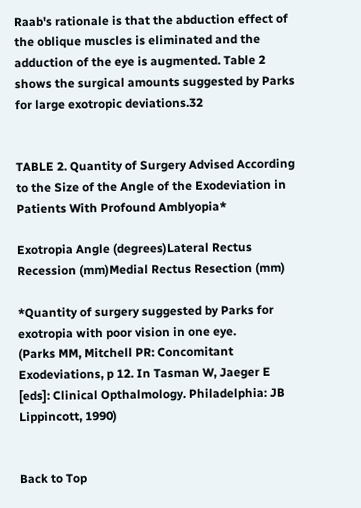Raab's rationale is that the abduction effect of the oblique muscles is eliminated and the adduction of the eye is augmented. Table 2 shows the surgical amounts suggested by Parks for large exotropic deviations.32


TABLE 2. Quantity of Surgery Advised According to the Size of the Angle of the Exodeviation in Patients With Profound Amblyopia*

Exotropia Angle (degrees)Lateral Rectus Recession (mm)Medial Rectus Resection (mm)

*Quantity of surgery suggested by Parks for exotropia with poor vision in one eye.
(Parks MM, Mitchell PR: Concomitant Exodeviations, p 12. In Tasman W, Jaeger E [eds]: Clinical Opthalmology. Philadelphia: JB Lippincott, 1990)


Back to Top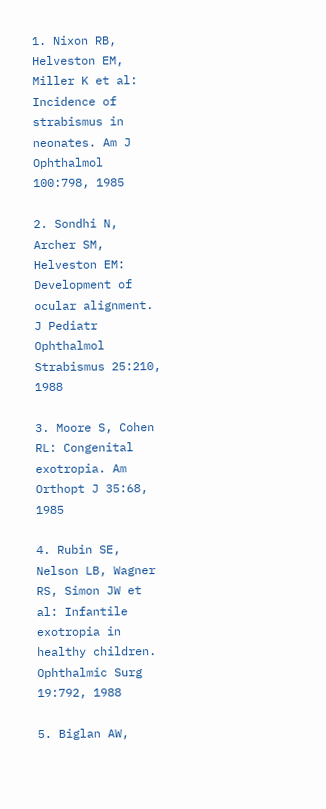1. Nixon RB, Helveston EM, Miller K et al: Incidence of strabismus in neonates. Am J Ophthalmol 100:798, 1985

2. Sondhi N, Archer SM, Helveston EM: Development of ocular alignment. J Pediatr Ophthalmol Strabismus 25:210, 1988

3. Moore S, Cohen RL: Congenital exotropia. Am Orthopt J 35:68, 1985

4. Rubin SE, Nelson LB, Wagner RS, Simon JW et al: Infantile exotropia in healthy children. Ophthalmic Surg 19:792, 1988

5. Biglan AW,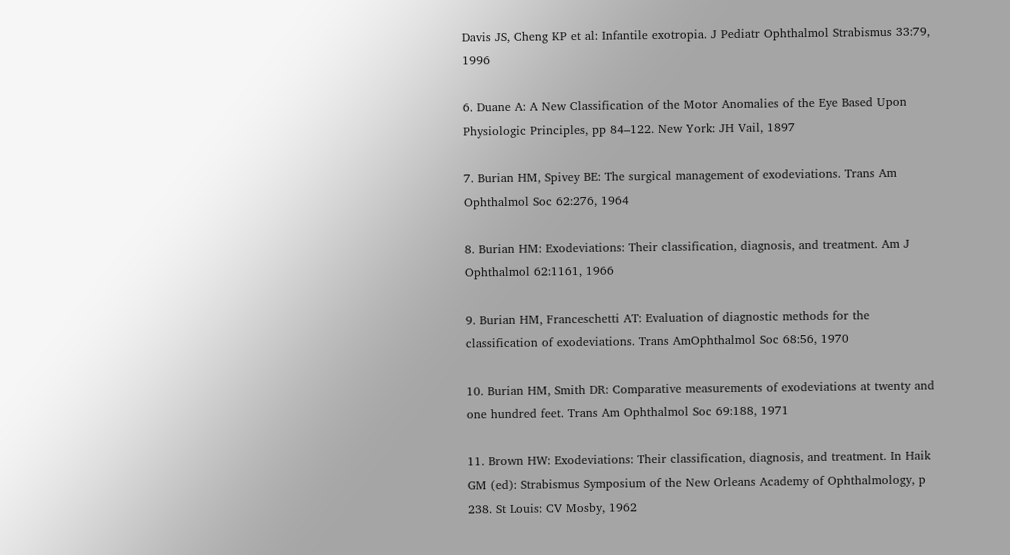Davis JS, Cheng KP et al: Infantile exotropia. J Pediatr Ophthalmol Strabismus 33:79, 1996

6. Duane A: A New Classification of the Motor Anomalies of the Eye Based Upon Physiologic Principles, pp 84–122. New York: JH Vail, 1897

7. Burian HM, Spivey BE: The surgical management of exodeviations. Trans Am Ophthalmol Soc 62:276, 1964

8. Burian HM: Exodeviations: Their classification, diagnosis, and treatment. Am J Ophthalmol 62:1161, 1966

9. Burian HM, Franceschetti AT: Evaluation of diagnostic methods for the classification of exodeviations. Trans AmOphthalmol Soc 68:56, 1970

10. Burian HM, Smith DR: Comparative measurements of exodeviations at twenty and one hundred feet. Trans Am Ophthalmol Soc 69:188, 1971

11. Brown HW: Exodeviations: Their classification, diagnosis, and treatment. In Haik GM (ed): Strabismus Symposium of the New Orleans Academy of Ophthalmology, p 238. St Louis: CV Mosby, 1962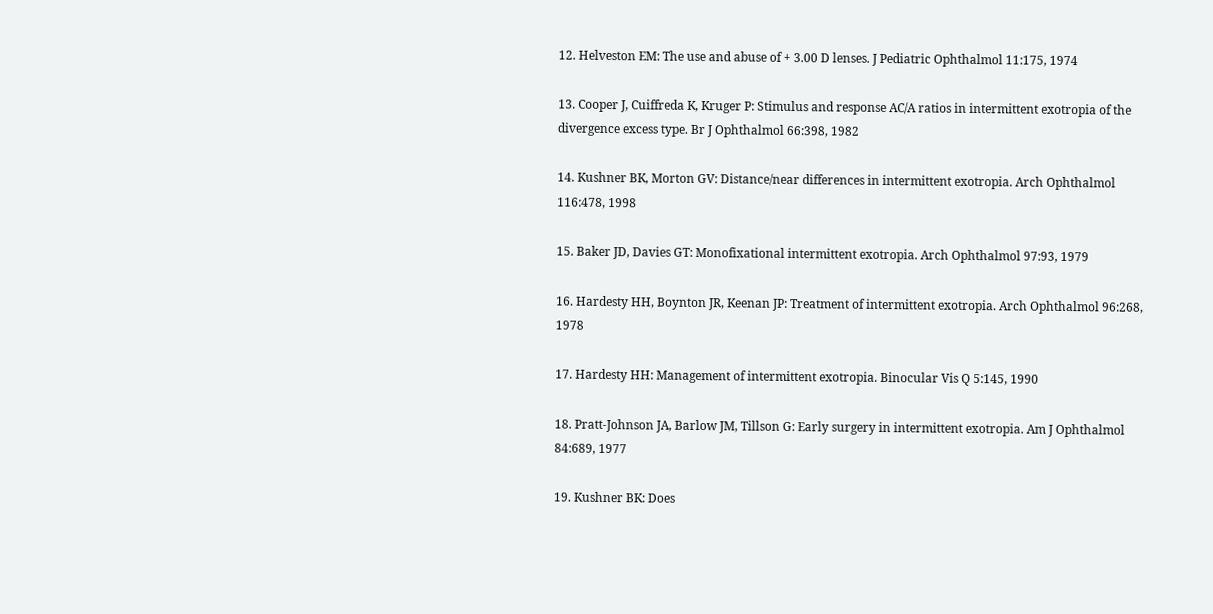12. Helveston EM: The use and abuse of + 3.00 D lenses. J Pediatric Ophthalmol 11:175, 1974

13. Cooper J, Cuiffreda K, Kruger P: Stimulus and response AC/A ratios in intermittent exotropia of the divergence excess type. Br J Ophthalmol 66:398, 1982

14. Kushner BK, Morton GV: Distance/near differences in intermittent exotropia. Arch Ophthalmol 116:478, 1998

15. Baker JD, Davies GT: Monofixational intermittent exotropia. Arch Ophthalmol 97:93, 1979

16. Hardesty HH, Boynton JR, Keenan JP: Treatment of intermittent exotropia. Arch Ophthalmol 96:268, 1978

17. Hardesty HH: Management of intermittent exotropia. Binocular Vis Q 5:145, 1990

18. Pratt-Johnson JA, Barlow JM, Tillson G: Early surgery in intermittent exotropia. Am J Ophthalmol 84:689, 1977

19. Kushner BK: Does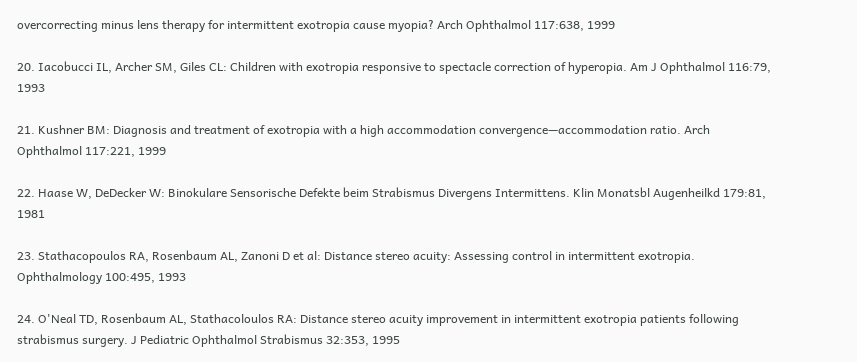overcorrecting minus lens therapy for intermittent exotropia cause myopia? Arch Ophthalmol 117:638, 1999

20. Iacobucci IL, Archer SM, Giles CL: Children with exotropia responsive to spectacle correction of hyperopia. Am J Ophthalmol 116:79, 1993

21. Kushner BM: Diagnosis and treatment of exotropia with a high accommodation convergence—accommodation ratio. Arch Ophthalmol 117:221, 1999

22. Haase W, DeDecker W: Binokulare Sensorische Defekte beim Strabismus Divergens Intermittens. Klin Monatsbl Augenheilkd 179:81, 1981

23. Stathacopoulos RA, Rosenbaum AL, Zanoni D et al: Distance stereo acuity: Assessing control in intermittent exotropia. Ophthalmology 100:495, 1993

24. O'Neal TD, Rosenbaum AL, Stathacoloulos RA: Distance stereo acuity improvement in intermittent exotropia patients following strabismus surgery. J Pediatric Ophthalmol Strabismus 32:353, 1995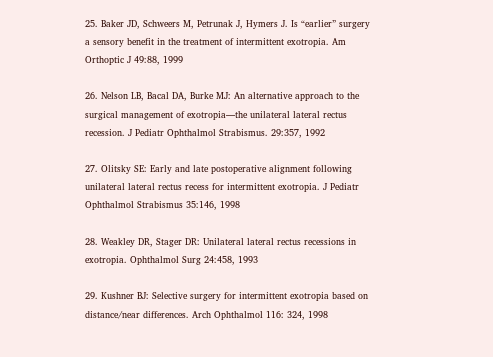25. Baker JD, Schweers M, Petrunak J, Hymers J. Is “earlier” surgery a sensory benefit in the treatment of intermittent exotropia. Am Orthoptic J 49:88, 1999

26. Nelson LB, Bacal DA, Burke MJ: An alternative approach to the surgical management of exotropia—the unilateral lateral rectus recession. J Pediatr Ophthalmol Strabismus. 29:357, 1992

27. Olitsky SE: Early and late postoperative alignment following unilateral lateral rectus recess for intermittent exotropia. J Pediatr Ophthalmol Strabismus 35:146, 1998

28. Weakley DR, Stager DR: Unilateral lateral rectus recessions in exotropia. Ophthalmol Surg 24:458, 1993

29. Kushner BJ: Selective surgery for intermittent exotropia based on distance/near differences. Arch Ophthalmol 116: 324, 1998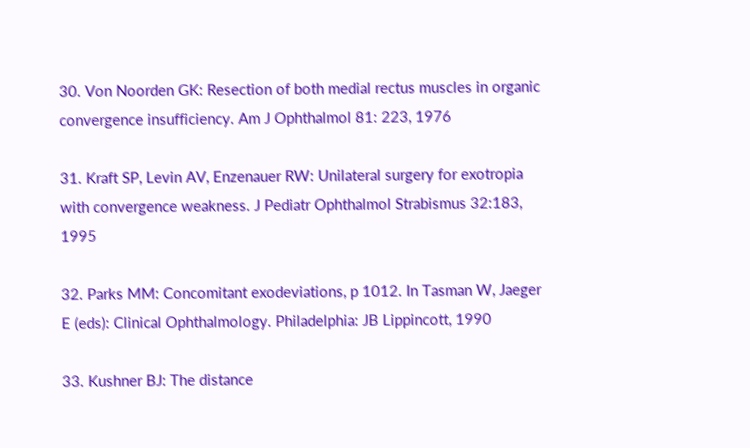30. Von Noorden GK: Resection of both medial rectus muscles in organic convergence insufficiency. Am J Ophthalmol 81: 223, 1976

31. Kraft SP, Levin AV, Enzenauer RW: Unilateral surgery for exotropia with convergence weakness. J Pediatr Ophthalmol Strabismus 32:183, 1995

32. Parks MM: Concomitant exodeviations, p 1012. In Tasman W, Jaeger E (eds): Clinical Ophthalmology. Philadelphia: JB Lippincott, 1990

33. Kushner BJ: The distance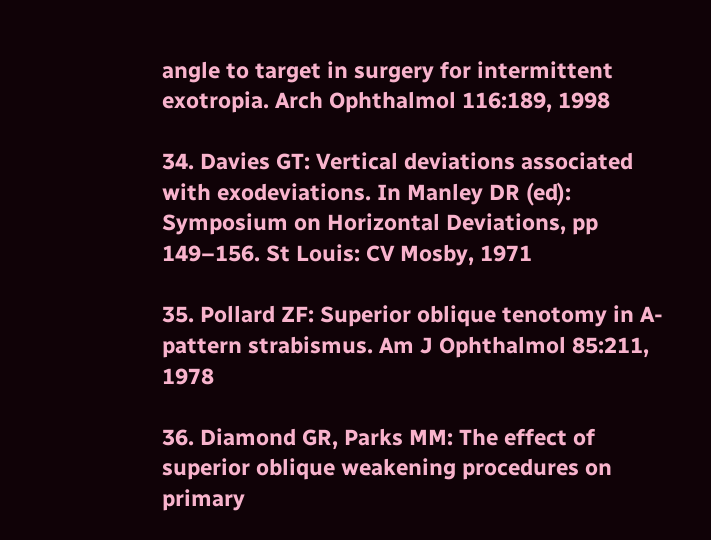angle to target in surgery for intermittent exotropia. Arch Ophthalmol 116:189, 1998

34. Davies GT: Vertical deviations associated with exodeviations. In Manley DR (ed): Symposium on Horizontal Deviations, pp 149–156. St Louis: CV Mosby, 1971

35. Pollard ZF: Superior oblique tenotomy in A-pattern strabismus. Am J Ophthalmol 85:211, 1978

36. Diamond GR, Parks MM: The effect of superior oblique weakening procedures on primary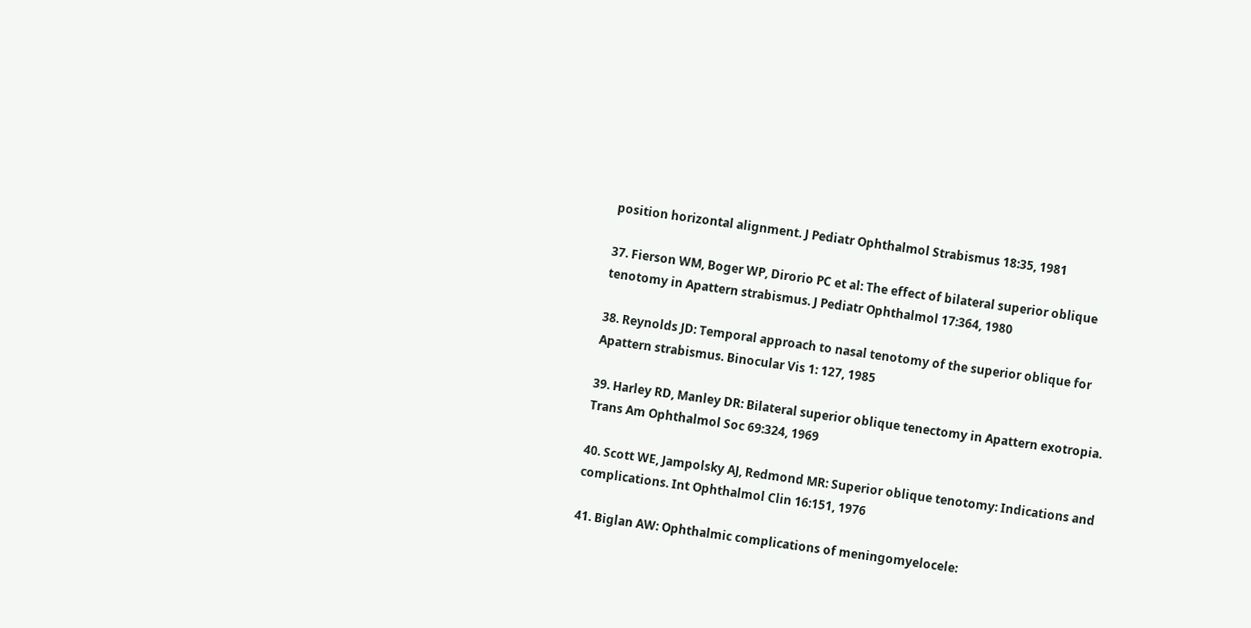position horizontal alignment. J Pediatr Ophthalmol Strabismus 18:35, 1981

37. Fierson WM, Boger WP, Dirorio PC et al: The effect of bilateral superior oblique tenotomy in Apattern strabismus. J Pediatr Ophthalmol 17:364, 1980

38. Reynolds JD: Temporal approach to nasal tenotomy of the superior oblique for Apattern strabismus. Binocular Vis 1: 127, 1985

39. Harley RD, Manley DR: Bilateral superior oblique tenectomy in Apattern exotropia. Trans Am Ophthalmol Soc 69:324, 1969

40. Scott WE, Jampolsky AJ, Redmond MR: Superior oblique tenotomy: Indications and complications. Int Ophthalmol Clin 16:151, 1976

41. Biglan AW: Ophthalmic complications of meningomyelocele: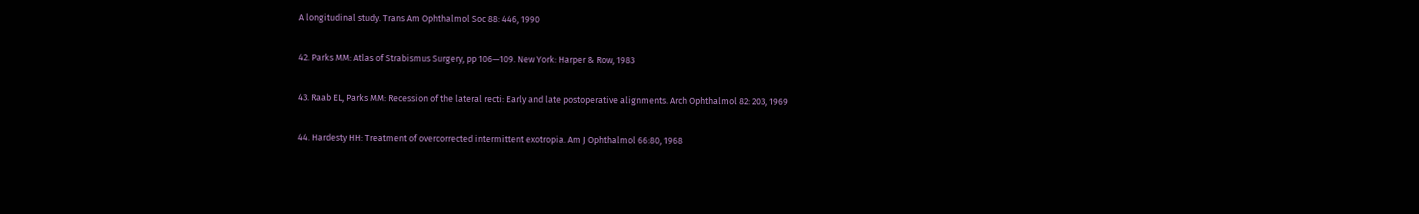A longitudinal study. Trans Am Ophthalmol Soc 88: 446, 1990

42. Parks MM: Atlas of Strabismus Surgery, pp 106—109. New York: Harper & Row, 1983

43. Raab EL, Parks MM: Recession of the lateral recti: Early and late postoperative alignments. Arch Ophthalmol 82: 203, 1969

44. Hardesty HH: Treatment of overcorrected intermittent exotropia. Am J Ophthalmol 66:80, 1968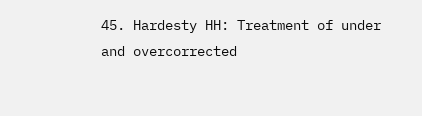45. Hardesty HH: Treatment of under and overcorrected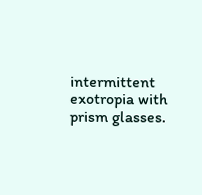intermittent exotropia with prism glasses.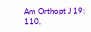Am Orthopt J 19: 110,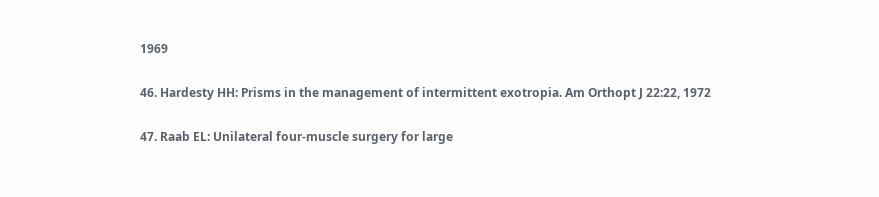1969

46. Hardesty HH: Prisms in the management of intermittent exotropia. Am Orthopt J 22:22, 1972

47. Raab EL: Unilateral four-muscle surgery for large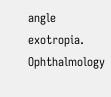angle exotropia. Ophthalmology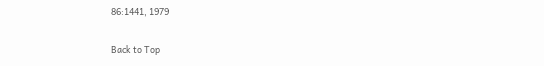86:1441, 1979

Back to Top